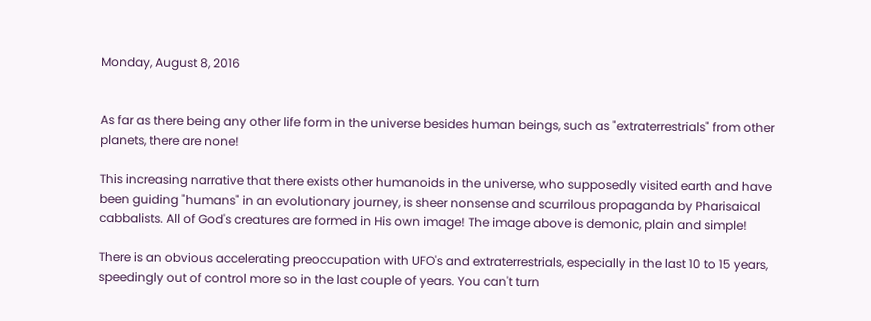Monday, August 8, 2016


As far as there being any other life form in the universe besides human beings, such as "extraterrestrials" from other planets, there are none!

This increasing narrative that there exists other humanoids in the universe, who supposedly visited earth and have been guiding "humans" in an evolutionary journey, is sheer nonsense and scurrilous propaganda by Pharisaical cabbalists. All of God's creatures are formed in His own image! The image above is demonic, plain and simple!

There is an obvious accelerating preoccupation with UFO's and extraterrestrials, especially in the last 10 to 15 years, speedingly out of control more so in the last couple of years. You can't turn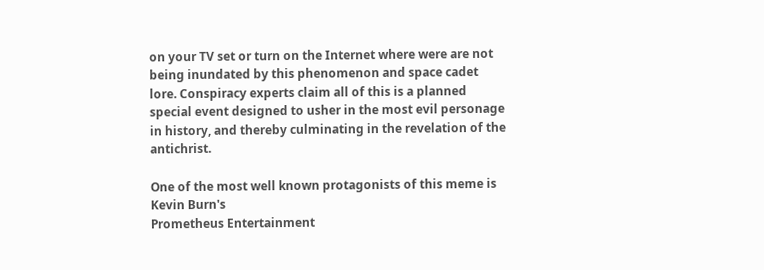on your TV set or turn on the Internet where were are not being inundated by this phenomenon and space cadet lore. Conspiracy experts claim all of this is a planned special event designed to usher in the most evil personage in history, and thereby culminating in the revelation of the antichrist.

One of the most well known protagonists of this meme is Kevin Burn's
Prometheus Entertainment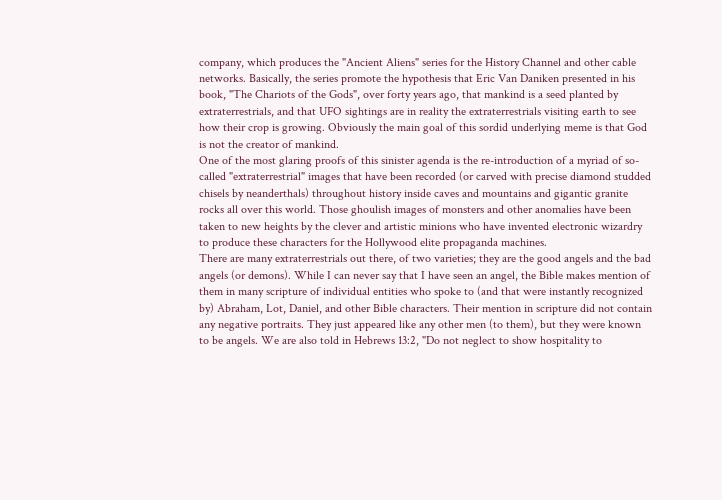company, which produces the "Ancient Aliens" series for the History Channel and other cable networks. Basically, the series promote the hypothesis that Eric Van Daniken presented in his book, "The Chariots of the Gods", over forty years ago, that mankind is a seed planted by extraterrestrials, and that UFO sightings are in reality the extraterrestrials visiting earth to see how their crop is growing. Obviously the main goal of this sordid underlying meme is that God is not the creator of mankind.
One of the most glaring proofs of this sinister agenda is the re-introduction of a myriad of so-called "extraterrestrial" images that have been recorded (or carved with precise diamond studded chisels by neanderthals) throughout history inside caves and mountains and gigantic granite rocks all over this world. Those ghoulish images of monsters and other anomalies have been taken to new heights by the clever and artistic minions who have invented electronic wizardry to produce these characters for the Hollywood elite propaganda machines.
There are many extraterrestrials out there, of two varieties; they are the good angels and the bad angels (or demons). While I can never say that I have seen an angel, the Bible makes mention of them in many scripture of individual entities who spoke to (and that were instantly recognized by) Abraham, Lot, Daniel, and other Bible characters. Their mention in scripture did not contain any negative portraits. They just appeared like any other men (to them), but they were known to be angels. We are also told in Hebrews 13:2, "Do not neglect to show hospitality to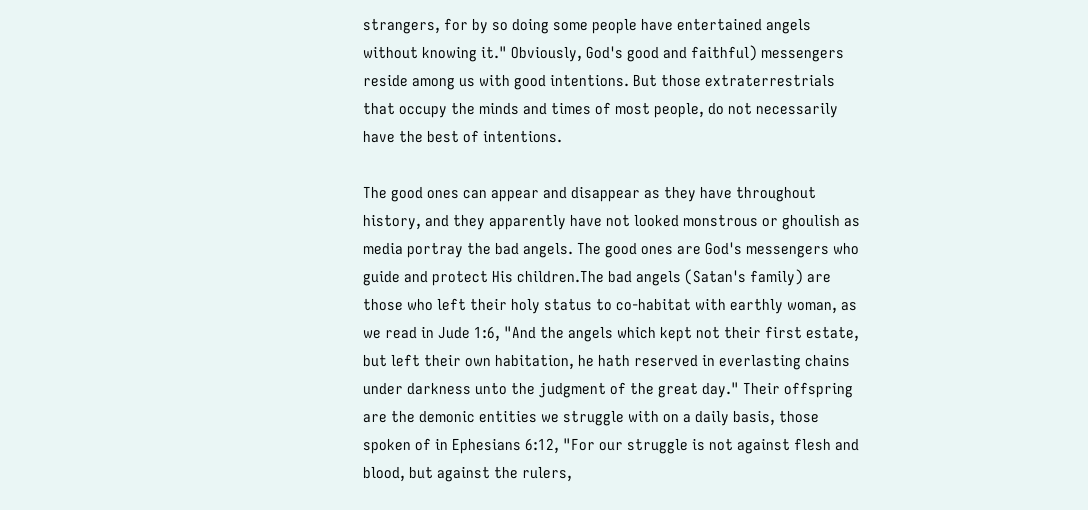strangers, for by so doing some people have entertained angels without knowing it." Obviously, God's good and faithful) messengers reside among us with good intentions. But those extraterrestrials that occupy the minds and times of most people, do not necessarily have the best of intentions.

The good ones can appear and disappear as they have throughout history, and they apparently have not looked monstrous or ghoulish as media portray the bad angels. The good ones are God's messengers who guide and protect His children.The bad angels (Satan's family) are those who left their holy status to co-habitat with earthly woman, as we read in Jude 1:6, "And the angels which kept not their first estate, but left their own habitation, he hath reserved in everlasting chains under darkness unto the judgment of the great day." Their offspring are the demonic entities we struggle with on a daily basis, those spoken of in Ephesians 6:12, "For our struggle is not against flesh and blood, but against the rulers,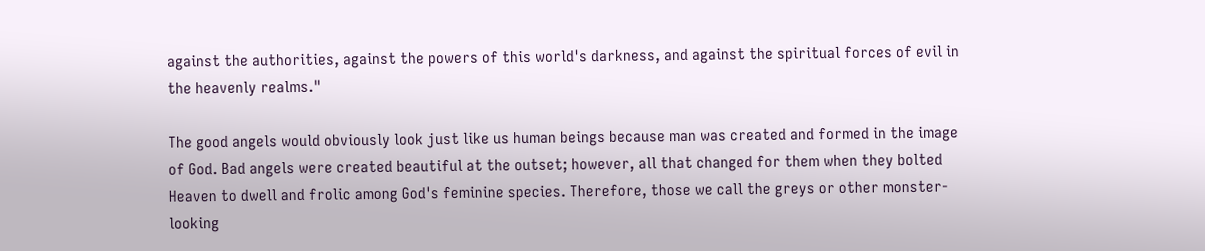against the authorities, against the powers of this world's darkness, and against the spiritual forces of evil in the heavenly realms."

The good angels would obviously look just like us human beings because man was created and formed in the image of God. Bad angels were created beautiful at the outset; however, all that changed for them when they bolted Heaven to dwell and frolic among God's feminine species. Therefore, those we call the greys or other monster-looking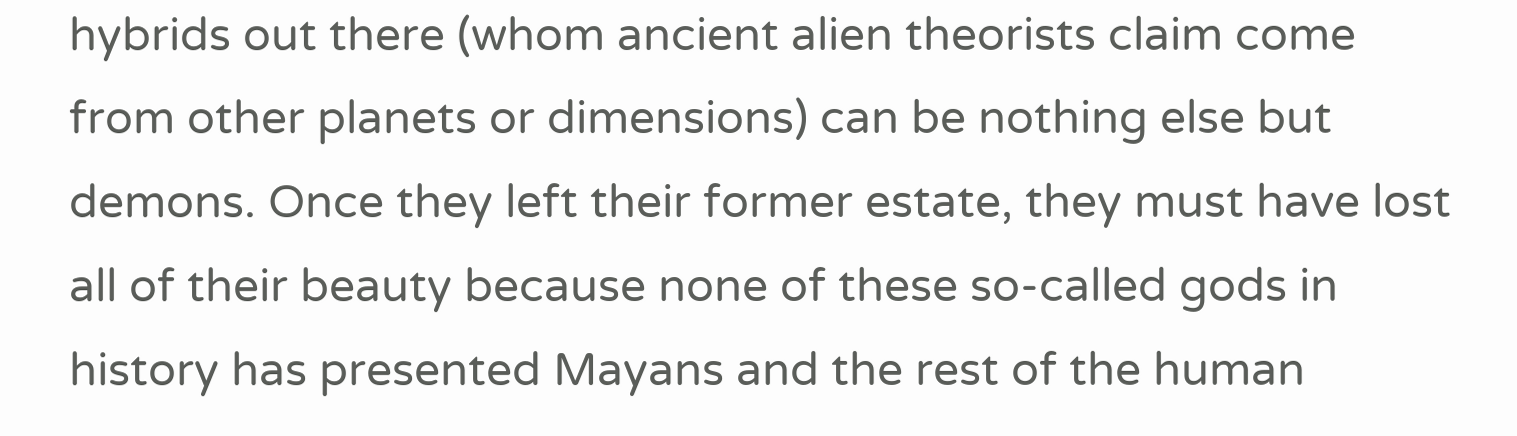hybrids out there (whom ancient alien theorists claim come from other planets or dimensions) can be nothing else but demons. Once they left their former estate, they must have lost all of their beauty because none of these so-called gods in history has presented Mayans and the rest of the human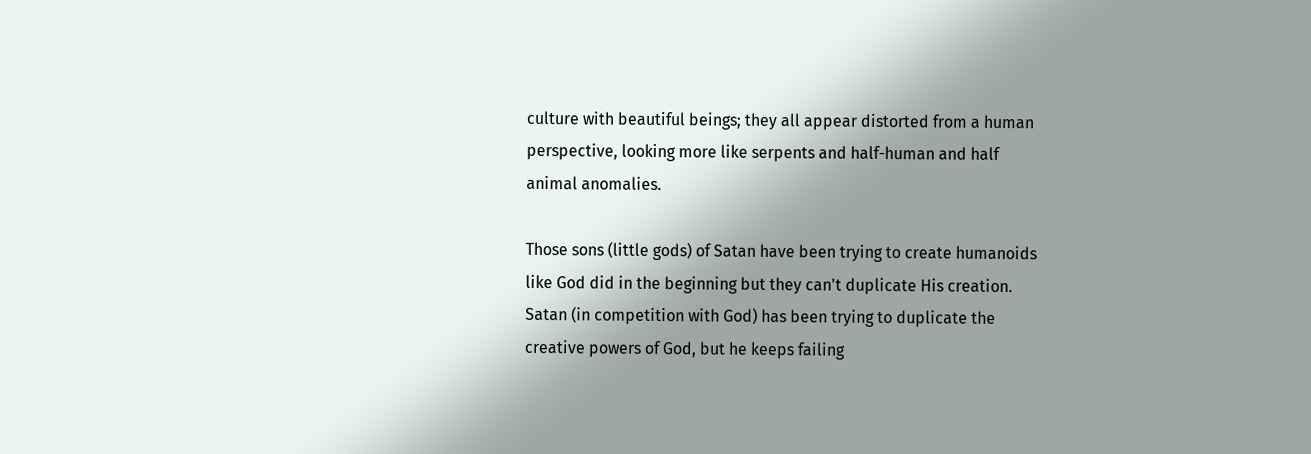culture with beautiful beings; they all appear distorted from a human perspective, looking more like serpents and half-human and half animal anomalies.

Those sons (little gods) of Satan have been trying to create humanoids like God did in the beginning but they can't duplicate His creation. Satan (in competition with God) has been trying to duplicate the creative powers of God, but he keeps failing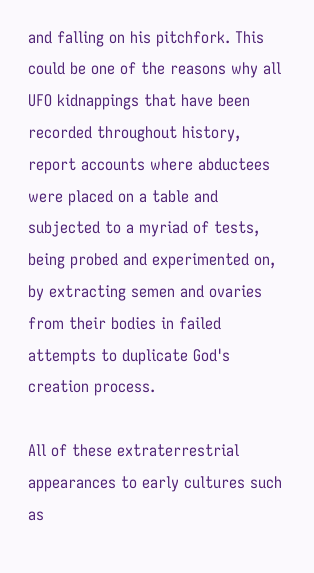and falling on his pitchfork. This could be one of the reasons why all UFO kidnappings that have been recorded throughout history, report accounts where abductees were placed on a table and subjected to a myriad of tests, being probed and experimented on, by extracting semen and ovaries from their bodies in failed attempts to duplicate God's creation process.

All of these extraterrestrial appearances to early cultures such as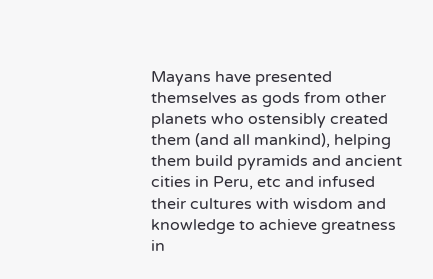Mayans have presented themselves as gods from other planets who ostensibly created them (and all mankind), helping them build pyramids and ancient cities in Peru, etc and infused their cultures with wisdom and knowledge to achieve greatness in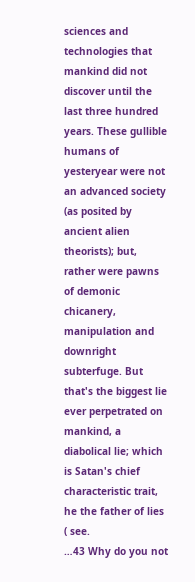sciences and technologies that mankind did not discover until the last three hundred years. These gullible humans of yesteryear were not an advanced society (as posited by ancient alien theorists); but, rather were pawns of demonic chicanery, manipulation and downright subterfuge. But that's the biggest lie ever perpetrated on mankind, a diabolical lie; which is Satan's chief characteristic trait, he the father of lies ( see.
…43 Why do you not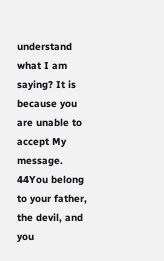understand what I am saying? It is because you are unable to accept My message. 44You belong to your father, the devil, and you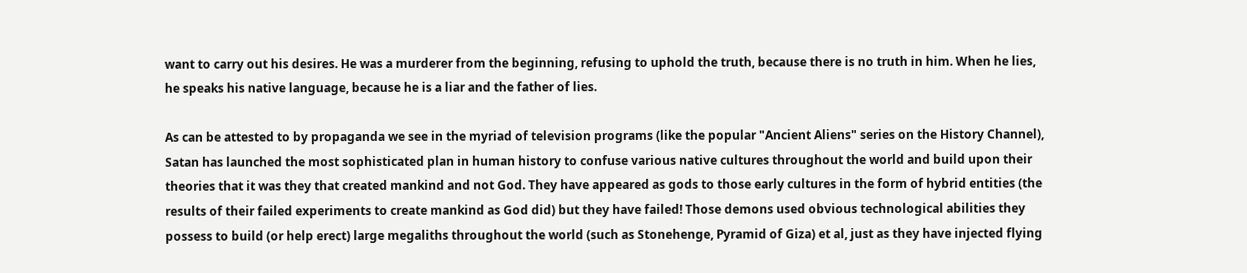want to carry out his desires. He was a murderer from the beginning, refusing to uphold the truth, because there is no truth in him. When he lies, he speaks his native language, because he is a liar and the father of lies.

As can be attested to by propaganda we see in the myriad of television programs (like the popular "Ancient Aliens" series on the History Channel), Satan has launched the most sophisticated plan in human history to confuse various native cultures throughout the world and build upon their theories that it was they that created mankind and not God. They have appeared as gods to those early cultures in the form of hybrid entities (the results of their failed experiments to create mankind as God did) but they have failed! Those demons used obvious technological abilities they possess to build (or help erect) large megaliths throughout the world (such as Stonehenge, Pyramid of Giza) et al, just as they have injected flying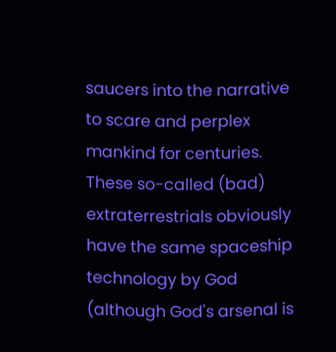saucers into the narrative to scare and perplex mankind for centuries. These so-called (bad) extraterrestrials obviously have the same spaceship technology by God (although God's arsenal is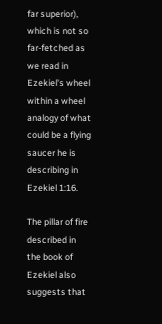far superior), which is not so far-fetched as we read in Ezekiel's wheel within a wheel analogy of what could be a flying saucer he is describing in Ezekiel 1:16.

The pillar of fire described in the book of Ezekiel also suggests that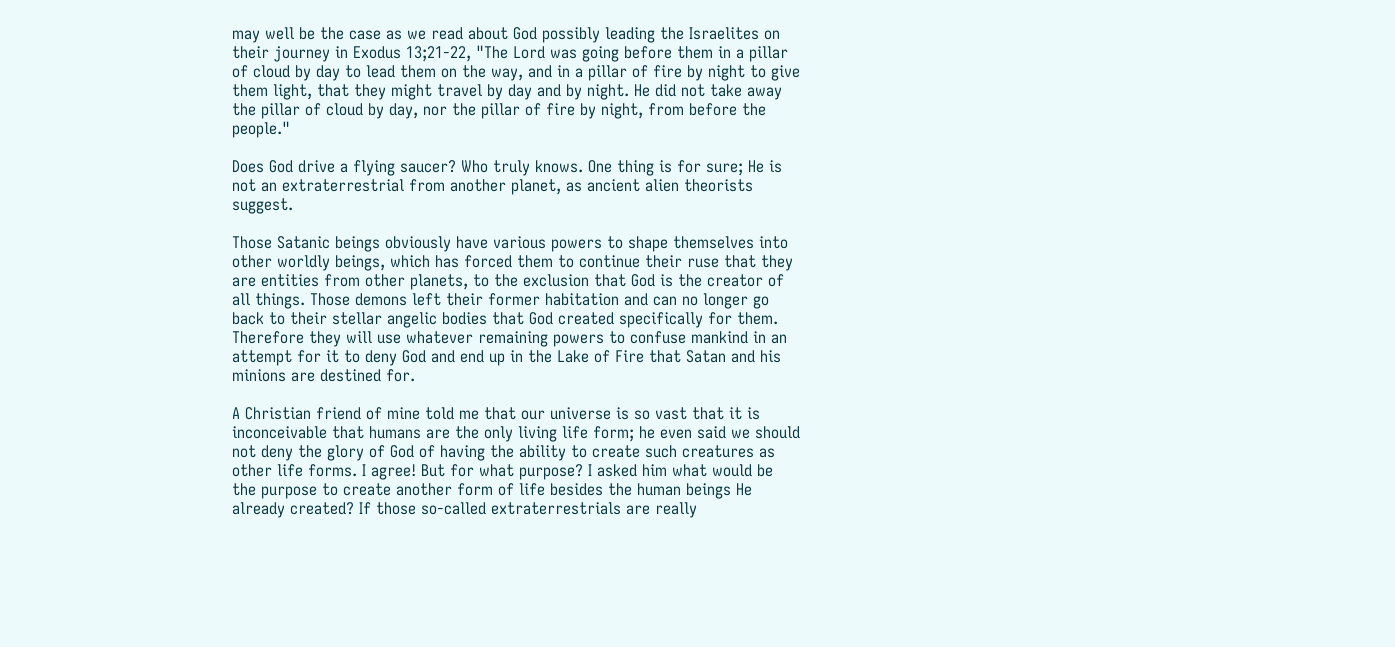may well be the case as we read about God possibly leading the Israelites on their journey in Exodus 13;21-22, "The Lord was going before them in a pillar of cloud by day to lead them on the way, and in a pillar of fire by night to give them light, that they might travel by day and by night. He did not take away the pillar of cloud by day, nor the pillar of fire by night, from before the people."

Does God drive a flying saucer? Who truly knows. One thing is for sure; He is not an extraterrestrial from another planet, as ancient alien theorists suggest.

Those Satanic beings obviously have various powers to shape themselves into other worldly beings, which has forced them to continue their ruse that they are entities from other planets, to the exclusion that God is the creator of all things. Those demons left their former habitation and can no longer go back to their stellar angelic bodies that God created specifically for them. Therefore they will use whatever remaining powers to confuse mankind in an attempt for it to deny God and end up in the Lake of Fire that Satan and his minions are destined for.

A Christian friend of mine told me that our universe is so vast that it is inconceivable that humans are the only living life form; he even said we should not deny the glory of God of having the ability to create such creatures as other life forms. I agree! But for what purpose? I asked him what would be the purpose to create another form of life besides the human beings He already created? If those so-called extraterrestrials are really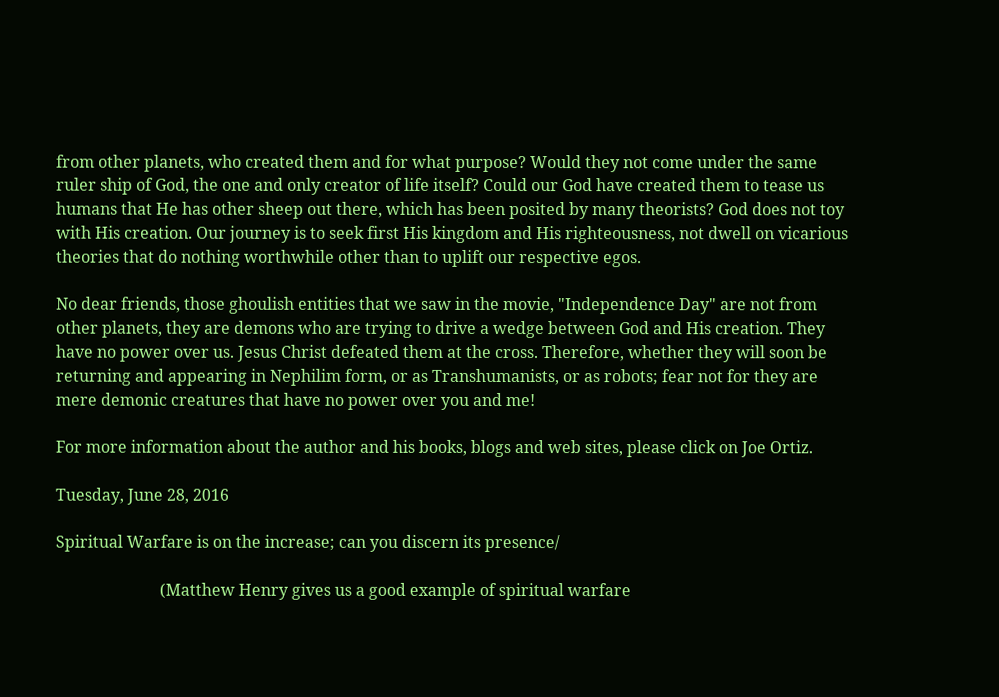from other planets, who created them and for what purpose? Would they not come under the same ruler ship of God, the one and only creator of life itself? Could our God have created them to tease us humans that He has other sheep out there, which has been posited by many theorists? God does not toy with His creation. Our journey is to seek first His kingdom and His righteousness, not dwell on vicarious theories that do nothing worthwhile other than to uplift our respective egos.

No dear friends, those ghoulish entities that we saw in the movie, "Independence Day" are not from other planets, they are demons who are trying to drive a wedge between God and His creation. They have no power over us. Jesus Christ defeated them at the cross. Therefore, whether they will soon be returning and appearing in Nephilim form, or as Transhumanists, or as robots; fear not for they are mere demonic creatures that have no power over you and me!

For more information about the author and his books, blogs and web sites, please click on Joe Ortiz.

Tuesday, June 28, 2016

Spiritual Warfare is on the increase; can you discern its presence/

                          (Matthew Henry gives us a good example of spiritual warfare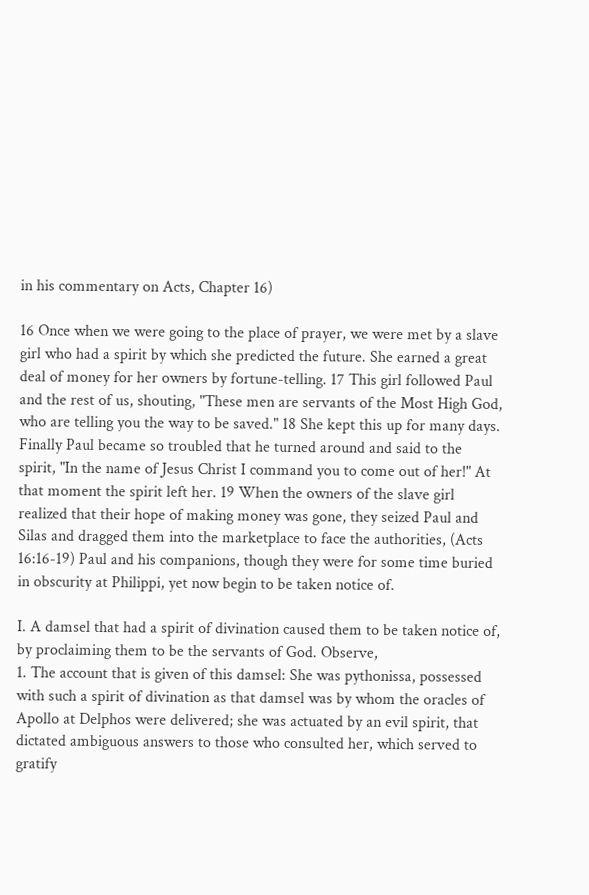in his commentary on Acts, Chapter 16)

16 Once when we were going to the place of prayer, we were met by a slave girl who had a spirit by which she predicted the future. She earned a great deal of money for her owners by fortune-telling. 17 This girl followed Paul and the rest of us, shouting, "These men are servants of the Most High God, who are telling you the way to be saved." 18 She kept this up for many days. Finally Paul became so troubled that he turned around and said to the spirit, "In the name of Jesus Christ I command you to come out of her!" At that moment the spirit left her. 19 When the owners of the slave girl realized that their hope of making money was gone, they seized Paul and Silas and dragged them into the marketplace to face the authorities, (Acts 16:16-19) Paul and his companions, though they were for some time buried in obscurity at Philippi, yet now begin to be taken notice of.

I. A damsel that had a spirit of divination caused them to be taken notice of, by proclaiming them to be the servants of God. Observe,
1. The account that is given of this damsel: She was pythonissa, possessed with such a spirit of divination as that damsel was by whom the oracles of Apollo at Delphos were delivered; she was actuated by an evil spirit, that dictated ambiguous answers to those who consulted her, which served to gratify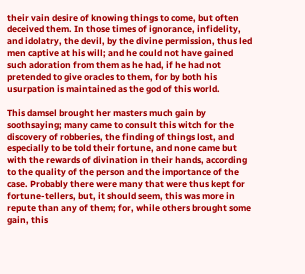their vain desire of knowing things to come, but often deceived them. In those times of ignorance, infidelity, and idolatry, the devil, by the divine permission, thus led men captive at his will; and he could not have gained such adoration from them as he had, if he had not pretended to give oracles to them, for by both his usurpation is maintained as the god of this world.

This damsel brought her masters much gain by soothsaying; many came to consult this witch for the discovery of robberies, the finding of things lost, and especially to be told their fortune, and none came but with the rewards of divination in their hands, according to the quality of the person and the importance of the case. Probably there were many that were thus kept for fortune-tellers, but, it should seem, this was more in repute than any of them; for, while others brought some gain, this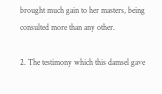brought much gain to her masters, being consulted more than any other.

2. The testimony which this damsel gave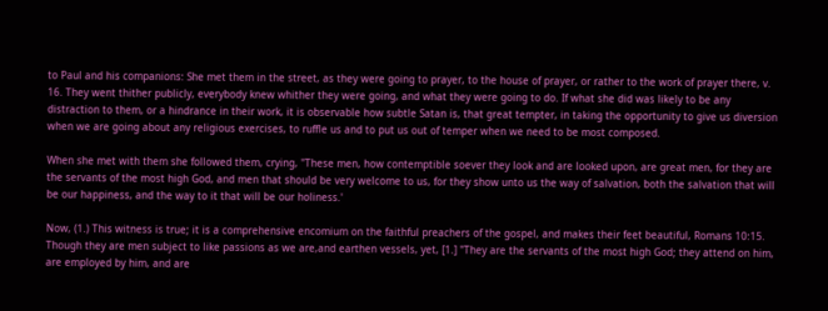to Paul and his companions: She met them in the street, as they were going to prayer, to the house of prayer, or rather to the work of prayer there, v. 16. They went thither publicly, everybody knew whither they were going, and what they were going to do. If what she did was likely to be any distraction to them, or a hindrance in their work, it is observable how subtle Satan is, that great tempter, in taking the opportunity to give us diversion when we are going about any religious exercises, to ruffle us and to put us out of temper when we need to be most composed.

When she met with them she followed them, crying, "These men, how contemptible soever they look and are looked upon, are great men, for they are the servants of the most high God, and men that should be very welcome to us, for they show unto us the way of salvation, both the salvation that will be our happiness, and the way to it that will be our holiness.'

Now, (1.) This witness is true; it is a comprehensive encomium on the faithful preachers of the gospel, and makes their feet beautiful, Romans 10:15. Though they are men subject to like passions as we are,and earthen vessels, yet, [1.] "They are the servants of the most high God; they attend on him, are employed by him, and are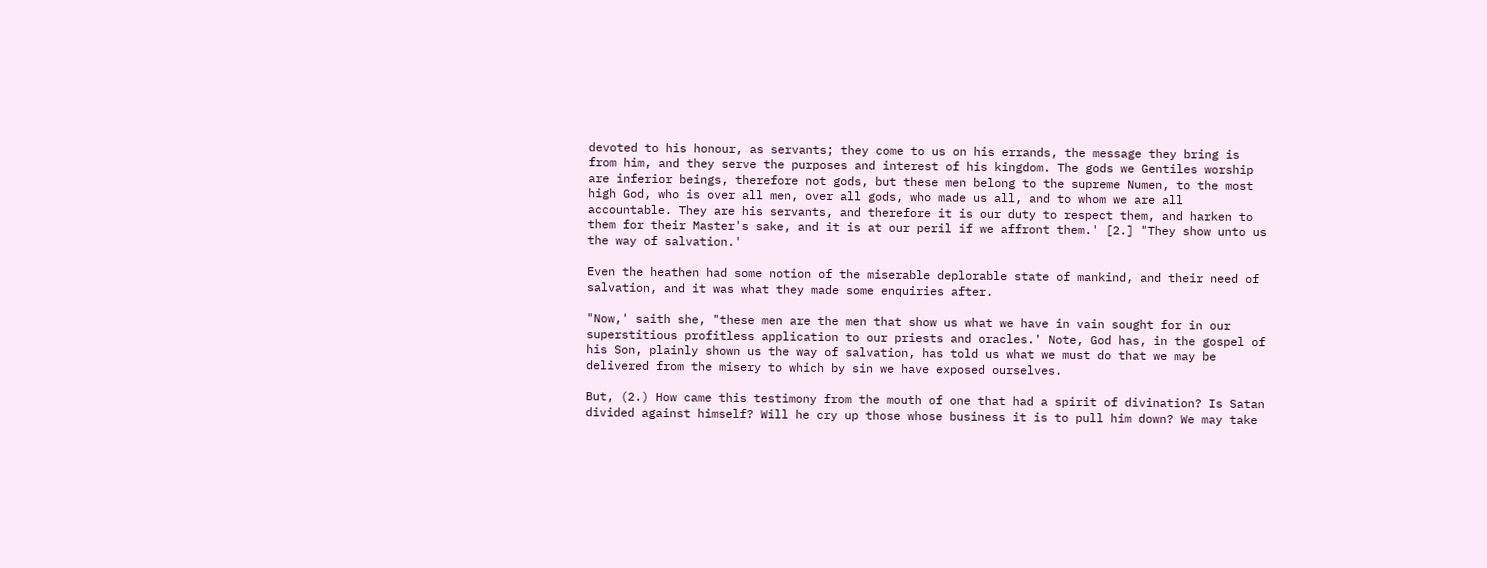devoted to his honour, as servants; they come to us on his errands, the message they bring is from him, and they serve the purposes and interest of his kingdom. The gods we Gentiles worship are inferior beings, therefore not gods, but these men belong to the supreme Numen, to the most high God, who is over all men, over all gods, who made us all, and to whom we are all accountable. They are his servants, and therefore it is our duty to respect them, and harken to them for their Master's sake, and it is at our peril if we affront them.' [2.] "They show unto us the way of salvation.'

Even the heathen had some notion of the miserable deplorable state of mankind, and their need of salvation, and it was what they made some enquiries after.

"Now,' saith she, "these men are the men that show us what we have in vain sought for in our superstitious profitless application to our priests and oracles.' Note, God has, in the gospel of his Son, plainly shown us the way of salvation, has told us what we must do that we may be delivered from the misery to which by sin we have exposed ourselves.

But, (2.) How came this testimony from the mouth of one that had a spirit of divination? Is Satan divided against himself? Will he cry up those whose business it is to pull him down? We may take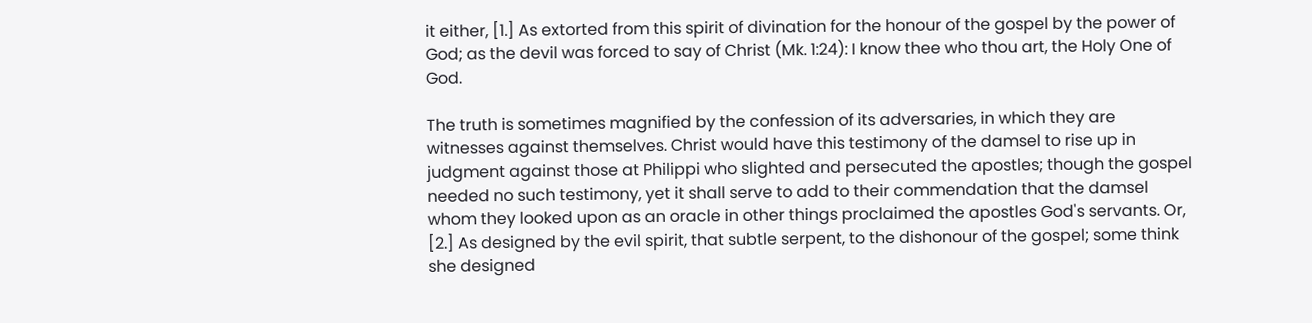it either, [1.] As extorted from this spirit of divination for the honour of the gospel by the power of God; as the devil was forced to say of Christ (Mk. 1:24): I know thee who thou art, the Holy One of God.

The truth is sometimes magnified by the confession of its adversaries, in which they are witnesses against themselves. Christ would have this testimony of the damsel to rise up in judgment against those at Philippi who slighted and persecuted the apostles; though the gospel needed no such testimony, yet it shall serve to add to their commendation that the damsel whom they looked upon as an oracle in other things proclaimed the apostles God's servants. Or, [2.] As designed by the evil spirit, that subtle serpent, to the dishonour of the gospel; some think she designed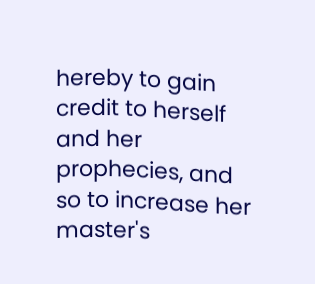hereby to gain credit to herself and her prophecies, and so to increase her master's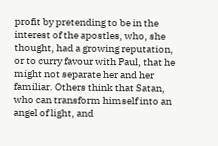profit by pretending to be in the interest of the apostles, who, she thought, had a growing reputation, or to curry favour with Paul, that he might not separate her and her familiar. Others think that Satan, who can transform himself into an angel of light, and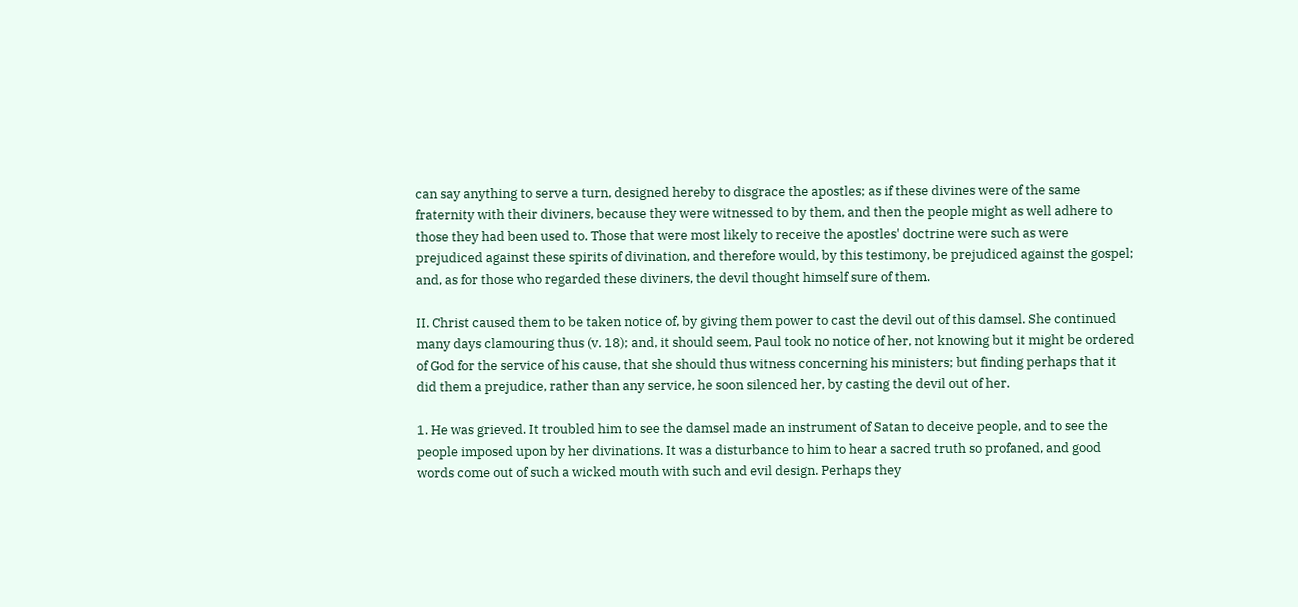can say anything to serve a turn, designed hereby to disgrace the apostles; as if these divines were of the same fraternity with their diviners, because they were witnessed to by them, and then the people might as well adhere to those they had been used to. Those that were most likely to receive the apostles' doctrine were such as were prejudiced against these spirits of divination, and therefore would, by this testimony, be prejudiced against the gospel; and, as for those who regarded these diviners, the devil thought himself sure of them.

II. Christ caused them to be taken notice of, by giving them power to cast the devil out of this damsel. She continued many days clamouring thus (v. 18); and, it should seem, Paul took no notice of her, not knowing but it might be ordered of God for the service of his cause, that she should thus witness concerning his ministers; but finding perhaps that it did them a prejudice, rather than any service, he soon silenced her, by casting the devil out of her.

1. He was grieved. It troubled him to see the damsel made an instrument of Satan to deceive people, and to see the people imposed upon by her divinations. It was a disturbance to him to hear a sacred truth so profaned, and good words come out of such a wicked mouth with such and evil design. Perhaps they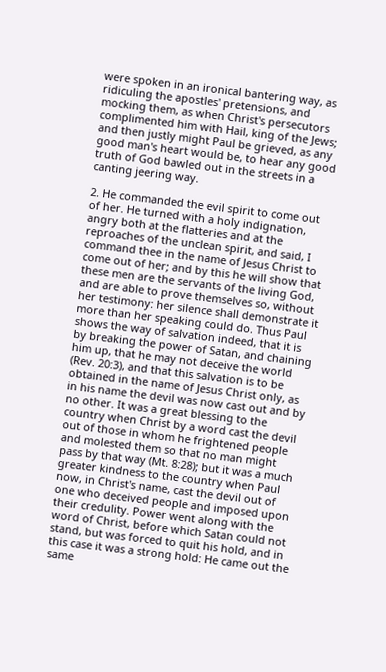were spoken in an ironical bantering way, as ridiculing the apostles' pretensions, and mocking them, as when Christ's persecutors complimented him with Hail, king of the Jews; and then justly might Paul be grieved, as any good man's heart would be, to hear any good truth of God bawled out in the streets in a canting jeering way.

2. He commanded the evil spirit to come out of her. He turned with a holy indignation, angry both at the flatteries and at the reproaches of the unclean spirit, and said, I command thee in the name of Jesus Christ to come out of her; and by this he will show that these men are the servants of the living God, and are able to prove themselves so, without her testimony: her silence shall demonstrate it more than her speaking could do. Thus Paul shows the way of salvation indeed, that it is by breaking the power of Satan, and chaining him up, that he may not deceive the world (Rev. 20:3), and that this salvation is to be obtained in the name of Jesus Christ only, as in his name the devil was now cast out and by no other. It was a great blessing to the country when Christ by a word cast the devil out of those in whom he frightened people and molested them so that no man might pass by that way (Mt. 8:28); but it was a much greater kindness to the country when Paul now, in Christ's name, cast the devil out of one who deceived people and imposed upon their credulity. Power went along with the word of Christ, before which Satan could not stand, but was forced to quit his hold, and in this case it was a strong hold: He came out the same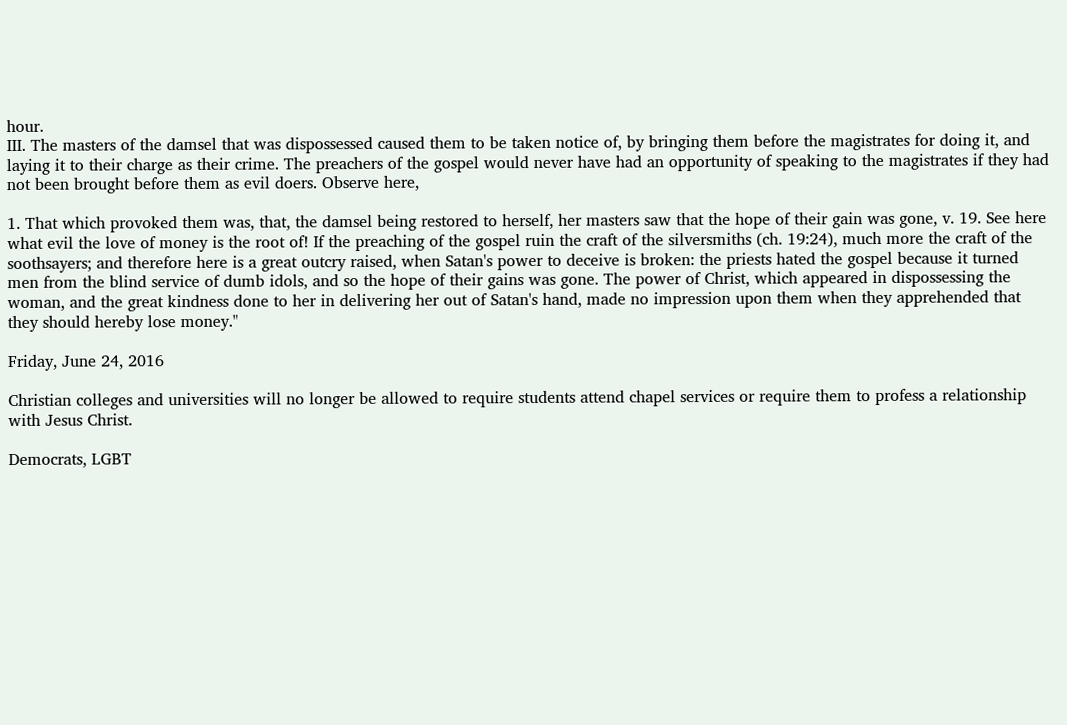hour.
III. The masters of the damsel that was dispossessed caused them to be taken notice of, by bringing them before the magistrates for doing it, and laying it to their charge as their crime. The preachers of the gospel would never have had an opportunity of speaking to the magistrates if they had not been brought before them as evil doers. Observe here,

1. That which provoked them was, that, the damsel being restored to herself, her masters saw that the hope of their gain was gone, v. 19. See here what evil the love of money is the root of! If the preaching of the gospel ruin the craft of the silversmiths (ch. 19:24), much more the craft of the soothsayers; and therefore here is a great outcry raised, when Satan's power to deceive is broken: the priests hated the gospel because it turned men from the blind service of dumb idols, and so the hope of their gains was gone. The power of Christ, which appeared in dispossessing the woman, and the great kindness done to her in delivering her out of Satan's hand, made no impression upon them when they apprehended that they should hereby lose money."

Friday, June 24, 2016

Christian colleges and universities will no longer be allowed to require students attend chapel services or require them to profess a relationship with Jesus Christ.

Democrats, LGBT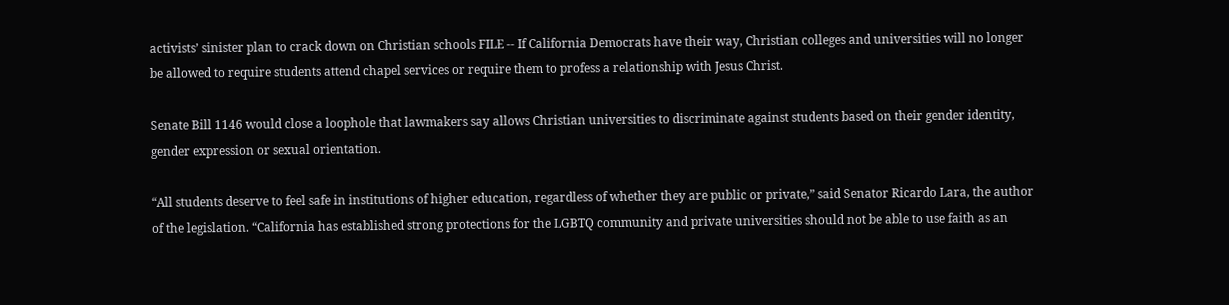activists’ sinister plan to crack down on Christian schools FILE -- If California Democrats have their way, Christian colleges and universities will no longer be allowed to require students attend chapel services or require them to profess a relationship with Jesus Christ.

Senate Bill 1146 would close a loophole that lawmakers say allows Christian universities to discriminate against students based on their gender identity, gender expression or sexual orientation.

“All students deserve to feel safe in institutions of higher education, regardless of whether they are public or private,” said Senator Ricardo Lara, the author of the legislation. “California has established strong protections for the LGBTQ community and private universities should not be able to use faith as an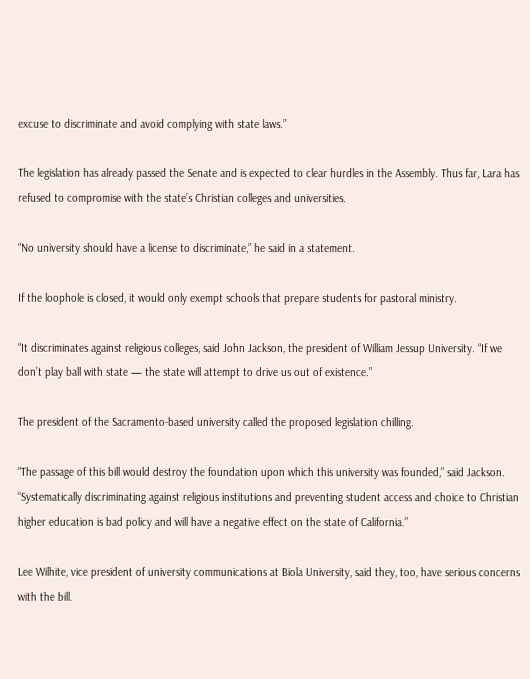excuse to discriminate and avoid complying with state laws.”

The legislation has already passed the Senate and is expected to clear hurdles in the Assembly. Thus far, Lara has refused to compromise with the state’s Christian colleges and universities.

“No university should have a license to discriminate,” he said in a statement.

If the loophole is closed, it would only exempt schools that prepare students for pastoral ministry.

“It discriminates against religious colleges, said John Jackson, the president of William Jessup University. “If we don’t play ball with state — the state will attempt to drive us out of existence.”

The president of the Sacramento-based university called the proposed legislation chilling.

“The passage of this bill would destroy the foundation upon which this university was founded,” said Jackson. “Systematically discriminating against religious institutions and preventing student access and choice to Christian higher education is bad policy and will have a negative effect on the state of California.”

Lee Wilhite, vice president of university communications at Biola University, said they, too, have serious concerns with the bill.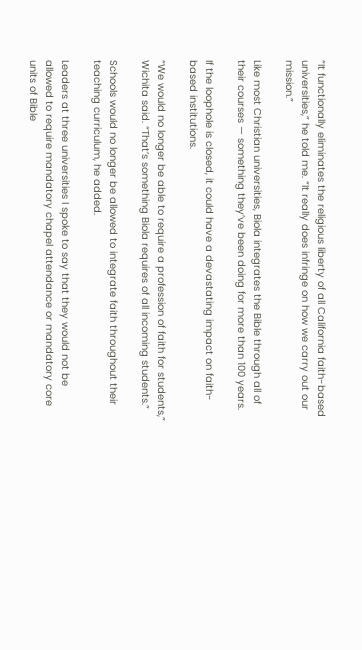“It functionally eliminates the religious liberty of all California faith-based universities,” he told me. “It really does infringe on how we carry out our mission.”

Like most Christian universities, Biola integrates the Bible through all of their courses — something they’ve been doing for more than 100 years.

If the loophole is closed, it could have a devastating impact on faith-based institutions.

“We would no longer be able to require a profession of faith for students,” Wichita said. “That’s something Biola requires of all incoming students.”

Schools would no longer be allowed to integrate faith throughout their teaching curriculum, he added.

Leaders at three universities I spoke to say that they would not be allowed to require mandatory chapel attendance or mandatory core units of Bible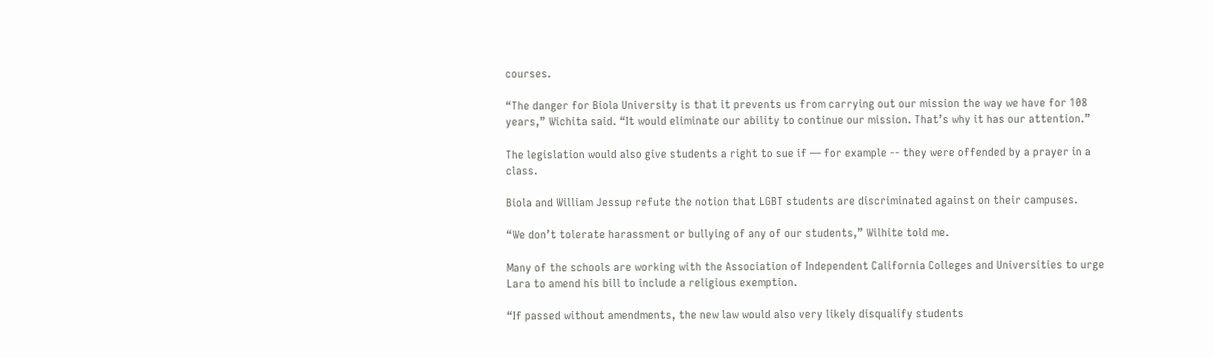courses.

“The danger for Biola University is that it prevents us from carrying out our mission the way we have for 108 years,” Wichita said. “It would eliminate our ability to continue our mission. That’s why it has our attention.”

The legislation would also give students a right to sue if — for example -- they were offended by a prayer in a class.

Biola and William Jessup refute the notion that LGBT students are discriminated against on their campuses.

“We don’t tolerate harassment or bullying of any of our students,” Wilhite told me.

Many of the schools are working with the Association of Independent California Colleges and Universities to urge Lara to amend his bill to include a religious exemption.

“If passed without amendments, the new law would also very likely disqualify students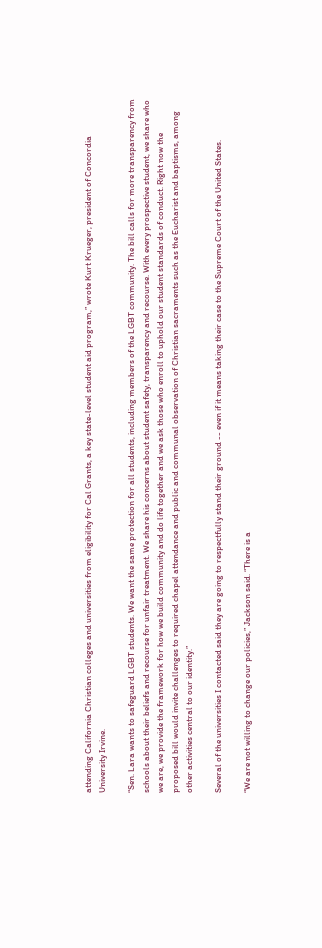attending California Christian colleges and universities from eligibility for Cal Grants, a key state-level student aid program,” wrote Kurt Krueger, president of Concordia University Irvine.

“Sen. Lara wants to safeguard LGBT students. We want the same protection for all students, including members of the LGBT community. The bill calls for more transparency from schools about their beliefs and recourse for unfair treatment. We share his concerns about student safety, transparency and recourse. With every prospective student, we share who we are, we provide the framework for how we build community and do life together and we ask those who enroll to uphold our student standards of conduct. Right now the proposed bill would invite challenges to required chapel attendance and public and communal observation of Christian sacraments such as the Eucharist and baptisms, among other activities central to our identity.”

Several of the universities I contacted said they are going to respectfully stand their ground -- even if it means taking their case to the Supreme Court of the United States.

“We are not willing to change our policies,” Jackson said. “There is a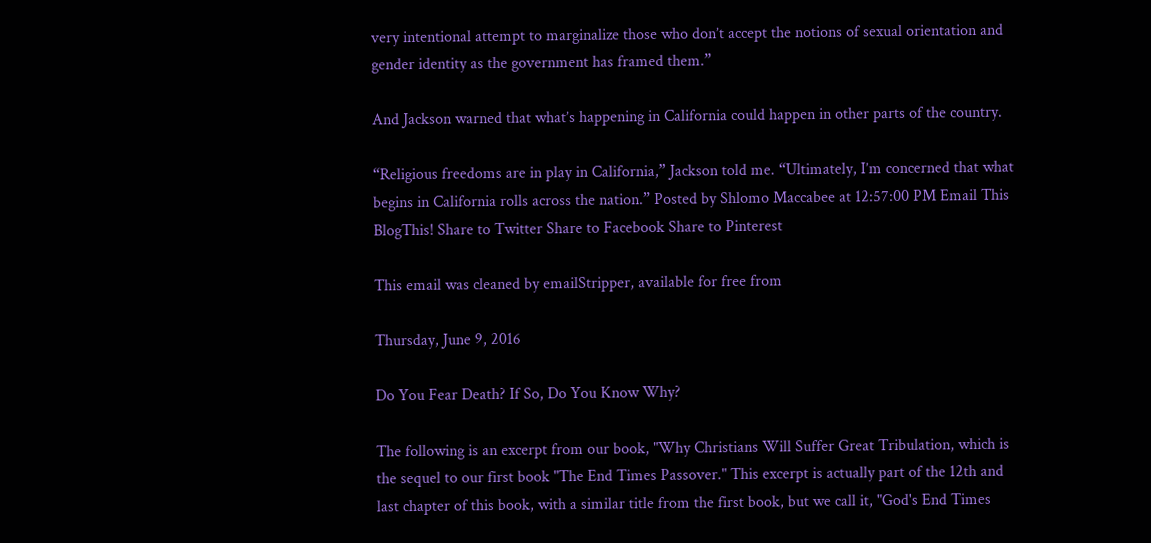very intentional attempt to marginalize those who don’t accept the notions of sexual orientation and gender identity as the government has framed them.”

And Jackson warned that what’s happening in California could happen in other parts of the country.

“Religious freedoms are in play in California,” Jackson told me. “Ultimately, I’m concerned that what begins in California rolls across the nation.” Posted by Shlomo Maccabee at 12:57:00 PM Email This BlogThis! Share to Twitter Share to Facebook Share to Pinterest

This email was cleaned by emailStripper, available for free from

Thursday, June 9, 2016

Do You Fear Death? If So, Do You Know Why?

The following is an excerpt from our book, "Why Christians Will Suffer Great Tribulation, which is the sequel to our first book "The End Times Passover." This excerpt is actually part of the 12th and last chapter of this book, with a similar title from the first book, but we call it, "God's End Times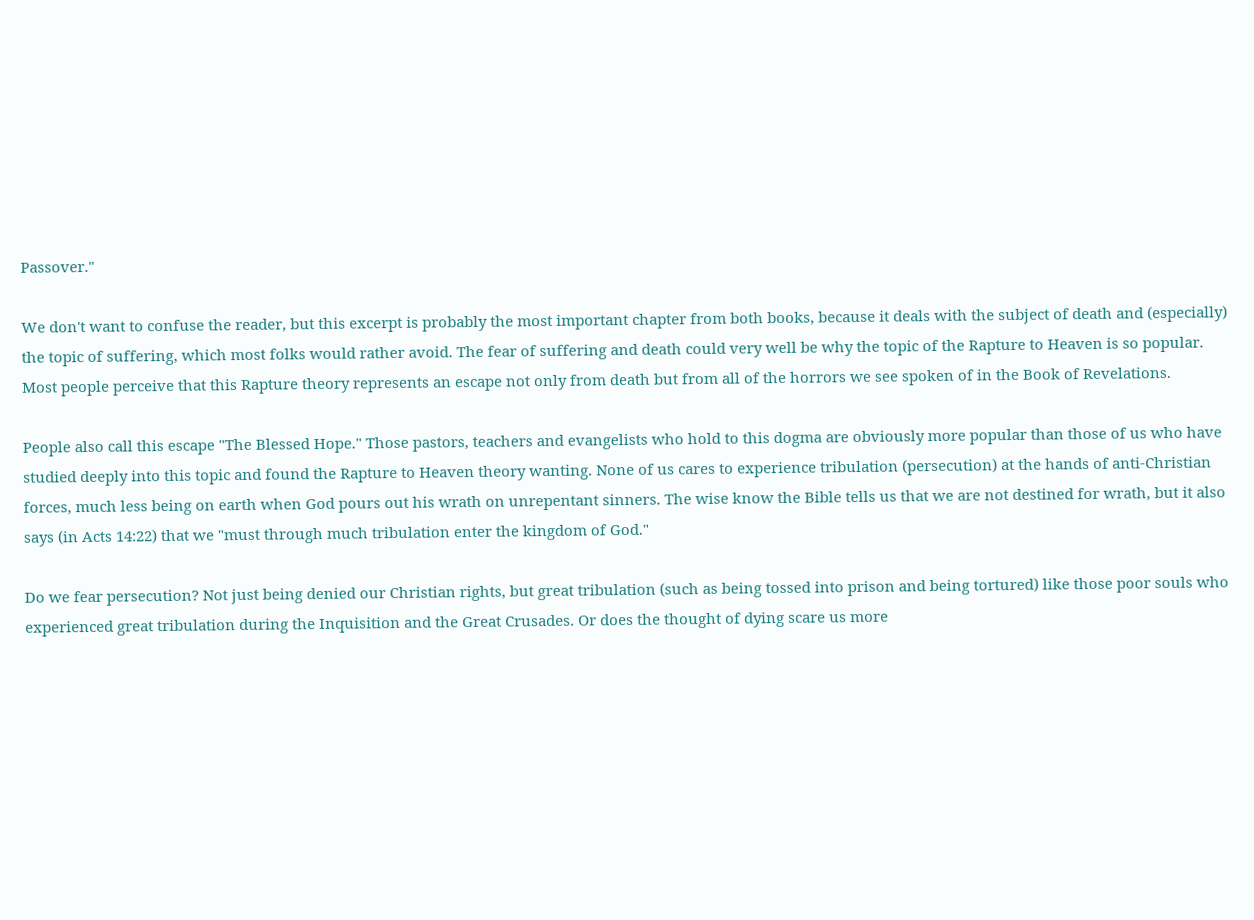Passover."

We don't want to confuse the reader, but this excerpt is probably the most important chapter from both books, because it deals with the subject of death and (especially) the topic of suffering, which most folks would rather avoid. The fear of suffering and death could very well be why the topic of the Rapture to Heaven is so popular. Most people perceive that this Rapture theory represents an escape not only from death but from all of the horrors we see spoken of in the Book of Revelations.

People also call this escape "The Blessed Hope." Those pastors, teachers and evangelists who hold to this dogma are obviously more popular than those of us who have studied deeply into this topic and found the Rapture to Heaven theory wanting. None of us cares to experience tribulation (persecution) at the hands of anti-Christian forces, much less being on earth when God pours out his wrath on unrepentant sinners. The wise know the Bible tells us that we are not destined for wrath, but it also says (in Acts 14:22) that we "must through much tribulation enter the kingdom of God."

Do we fear persecution? Not just being denied our Christian rights, but great tribulation (such as being tossed into prison and being tortured) like those poor souls who experienced great tribulation during the Inquisition and the Great Crusades. Or does the thought of dying scare us more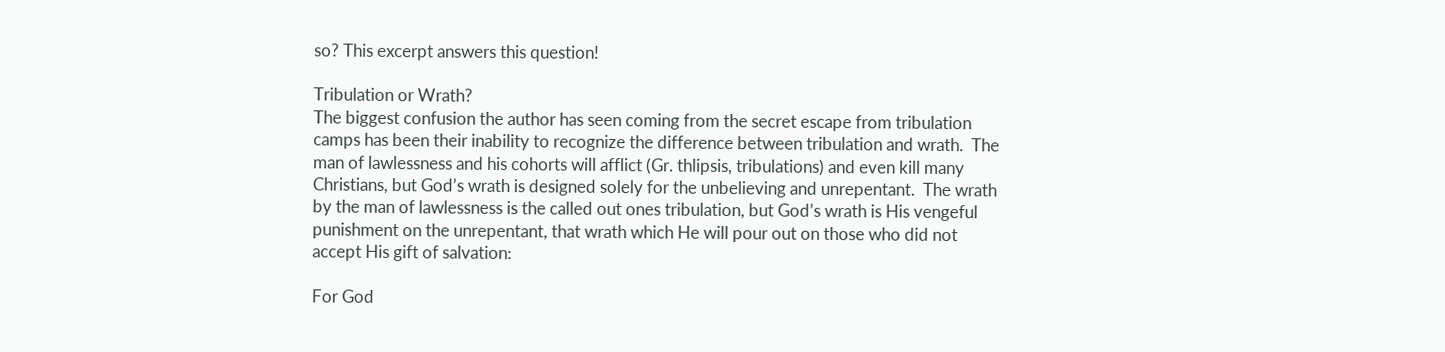so? This excerpt answers this question!

Tribulation or Wrath?
The biggest confusion the author has seen coming from the secret escape from tribulation camps has been their inability to recognize the difference between tribulation and wrath.  The man of lawlessness and his cohorts will afflict (Gr. thlipsis, tribulations) and even kill many Christians, but God’s wrath is designed solely for the unbelieving and unrepentant.  The wrath by the man of lawlessness is the called out ones tribulation, but God’s wrath is His vengeful punishment on the unrepentant, that wrath which He will pour out on those who did not accept His gift of salvation:

For God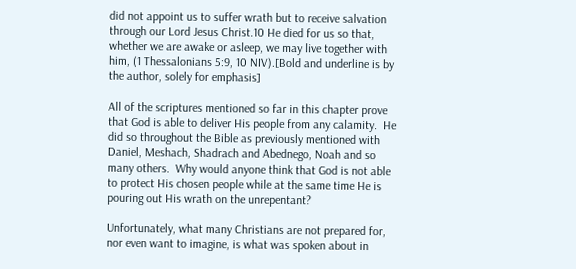did not appoint us to suffer wrath but to receive salvation through our Lord Jesus Christ.10 He died for us so that, whether we are awake or asleep, we may live together with him, (1 Thessalonians 5:9, 10 NIV).[Bold and underline is by the author, solely for emphasis]

All of the scriptures mentioned so far in this chapter prove that God is able to deliver His people from any calamity.  He did so throughout the Bible as previously mentioned with Daniel, Meshach, Shadrach and Abednego, Noah and so many others.  Why would anyone think that God is not able to protect His chosen people while at the same time He is pouring out His wrath on the unrepentant?

Unfortunately, what many Christians are not prepared for, nor even want to imagine, is what was spoken about in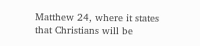Matthew 24, where it states that Christians will be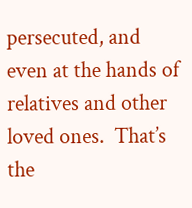persecuted, and even at the hands of relatives and other loved ones.  That’s the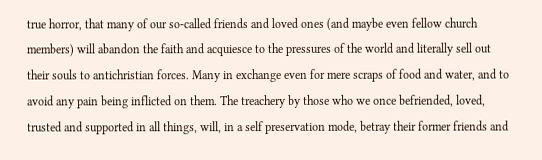true horror, that many of our so-called friends and loved ones (and maybe even fellow church members) will abandon the faith and acquiesce to the pressures of the world and literally sell out their souls to antichristian forces. Many in exchange even for mere scraps of food and water, and to avoid any pain being inflicted on them. The treachery by those who we once befriended, loved, trusted and supported in all things, will, in a self preservation mode, betray their former friends and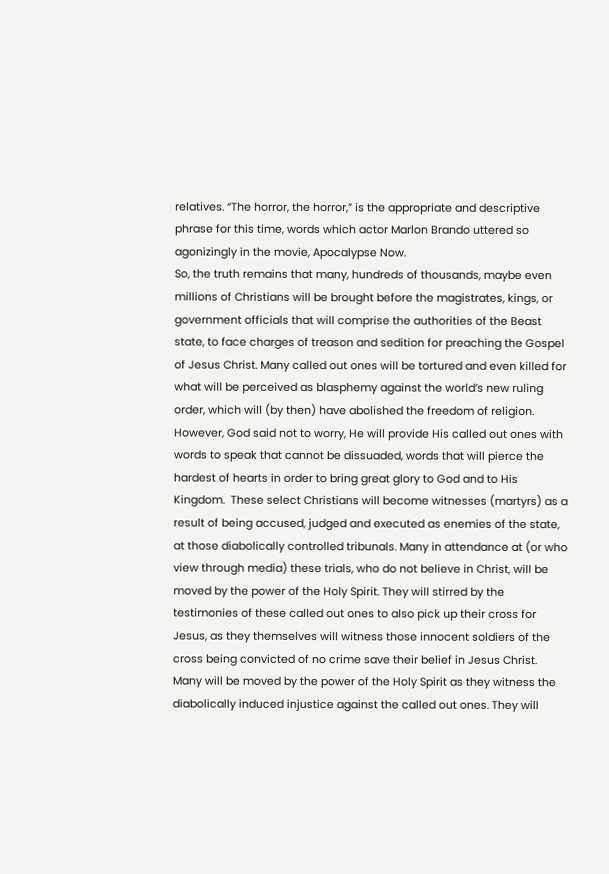relatives. “The horror, the horror,” is the appropriate and descriptive phrase for this time, words which actor Marlon Brando uttered so agonizingly in the movie, Apocalypse Now.
So, the truth remains that many, hundreds of thousands, maybe even millions of Christians will be brought before the magistrates, kings, or government officials that will comprise the authorities of the Beast state, to face charges of treason and sedition for preaching the Gospel of Jesus Christ. Many called out ones will be tortured and even killed for what will be perceived as blasphemy against the world’s new ruling order, which will (by then) have abolished the freedom of religion.  However, God said not to worry, He will provide His called out ones with words to speak that cannot be dissuaded, words that will pierce the hardest of hearts in order to bring great glory to God and to His Kingdom.  These select Christians will become witnesses (martyrs) as a result of being accused, judged and executed as enemies of the state, at those diabolically controlled tribunals. Many in attendance at (or who view through media) these trials, who do not believe in Christ, will be moved by the power of the Holy Spirit. They will stirred by the testimonies of these called out ones to also pick up their cross for Jesus, as they themselves will witness those innocent soldiers of the cross being convicted of no crime save their belief in Jesus Christ. Many will be moved by the power of the Holy Spirit as they witness the diabolically induced injustice against the called out ones. They will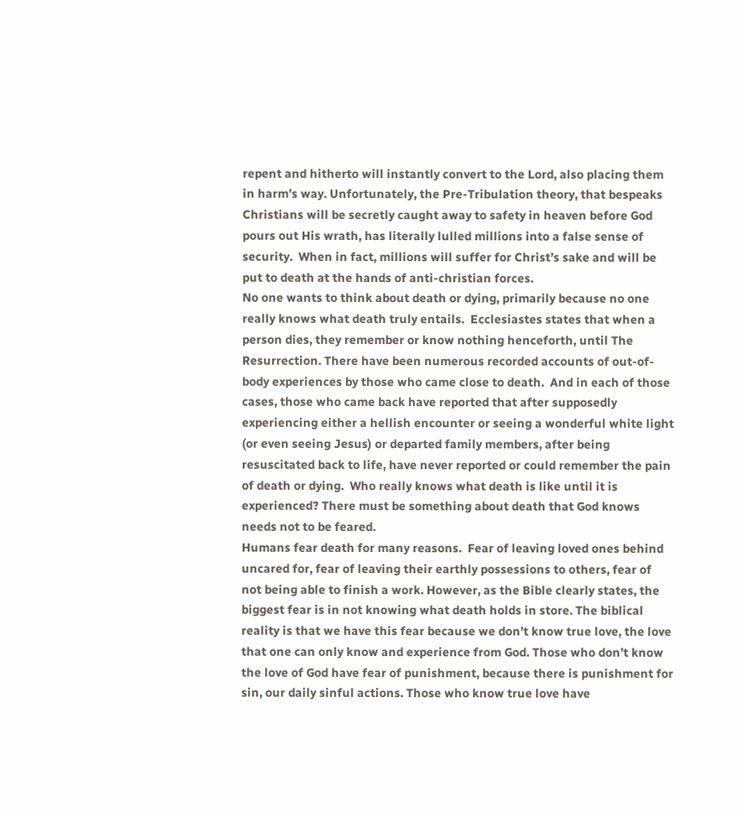repent and hitherto will instantly convert to the Lord, also placing them in harm’s way. Unfortunately, the Pre-Tribulation theory, that bespeaks Christians will be secretly caught away to safety in heaven before God pours out His wrath, has literally lulled millions into a false sense of security.  When in fact, millions will suffer for Christ’s sake and will be put to death at the hands of anti-christian forces.
No one wants to think about death or dying, primarily because no one really knows what death truly entails.  Ecclesiastes states that when a person dies, they remember or know nothing henceforth, until The Resurrection. There have been numerous recorded accounts of out-of-body experiences by those who came close to death.  And in each of those cases, those who came back have reported that after supposedly experiencing either a hellish encounter or seeing a wonderful white light (or even seeing Jesus) or departed family members, after being resuscitated back to life, have never reported or could remember the pain of death or dying.  Who really knows what death is like until it is experienced? There must be something about death that God knows needs not to be feared.
Humans fear death for many reasons.  Fear of leaving loved ones behind uncared for, fear of leaving their earthly possessions to others, fear of not being able to finish a work. However, as the Bible clearly states, the biggest fear is in not knowing what death holds in store. The biblical reality is that we have this fear because we don’t know true love, the love that one can only know and experience from God. Those who don’t know the love of God have fear of punishment, because there is punishment for sin, our daily sinful actions. Those who know true love have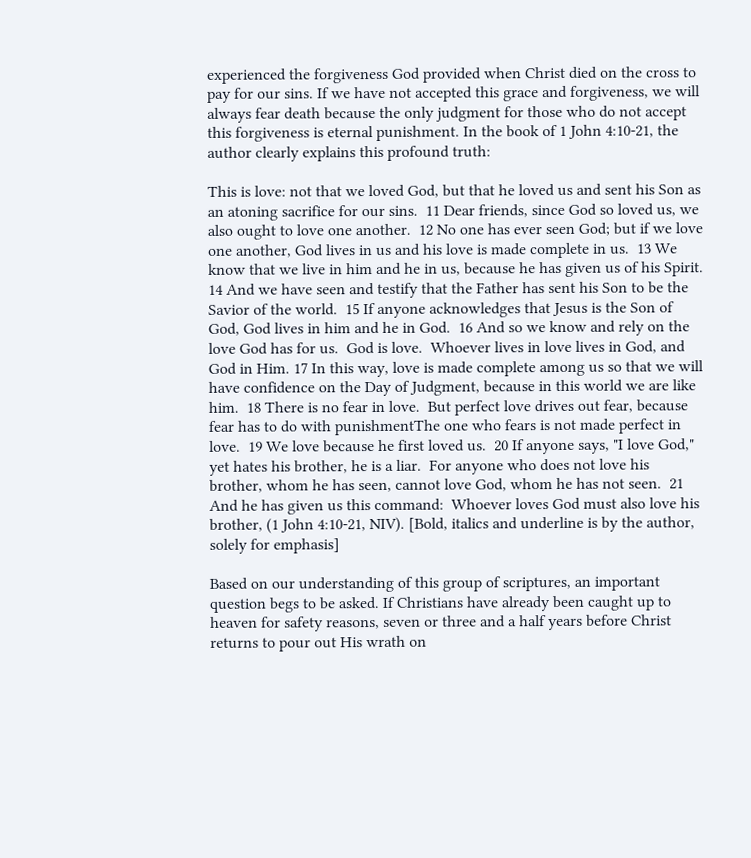experienced the forgiveness God provided when Christ died on the cross to pay for our sins. If we have not accepted this grace and forgiveness, we will always fear death because the only judgment for those who do not accept this forgiveness is eternal punishment. In the book of 1 John 4:10-21, the author clearly explains this profound truth:

This is love: not that we loved God, but that he loved us and sent his Son as an atoning sacrifice for our sins.  11 Dear friends, since God so loved us, we also ought to love one another.  12 No one has ever seen God; but if we love one another, God lives in us and his love is made complete in us.  13 We know that we live in him and he in us, because he has given us of his Spirit.  14 And we have seen and testify that the Father has sent his Son to be the Savior of the world.  15 If anyone acknowledges that Jesus is the Son of God, God lives in him and he in God.  16 And so we know and rely on the love God has for us.  God is love.  Whoever lives in love lives in God, and God in Him. 17 In this way, love is made complete among us so that we will have confidence on the Day of Judgment, because in this world we are like him.  18 There is no fear in love.  But perfect love drives out fear, because fear has to do with punishmentThe one who fears is not made perfect in love.  19 We love because he first loved us.  20 If anyone says, "I love God," yet hates his brother, he is a liar.  For anyone who does not love his brother, whom he has seen, cannot love God, whom he has not seen.  21 And he has given us this command:  Whoever loves God must also love his brother, (1 John 4:10-21, NIV). [Bold, italics and underline is by the author, solely for emphasis]

Based on our understanding of this group of scriptures, an important question begs to be asked. If Christians have already been caught up to heaven for safety reasons, seven or three and a half years before Christ returns to pour out His wrath on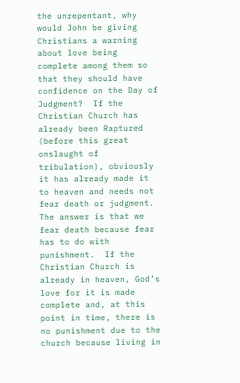the unrepentant, why would John be giving Christians a warning about love being complete among them so that they should have confidence on the Day of Judgment?  If the Christian Church has already been Raptured (before this great onslaught of tribulation), obviously it has already made it to heaven and needs not fear death or judgment.  The answer is that we fear death because fear has to do with punishment.  If the Christian Church is already in heaven, God’s love for it is made complete and, at this point in time, there is no punishment due to the church because living in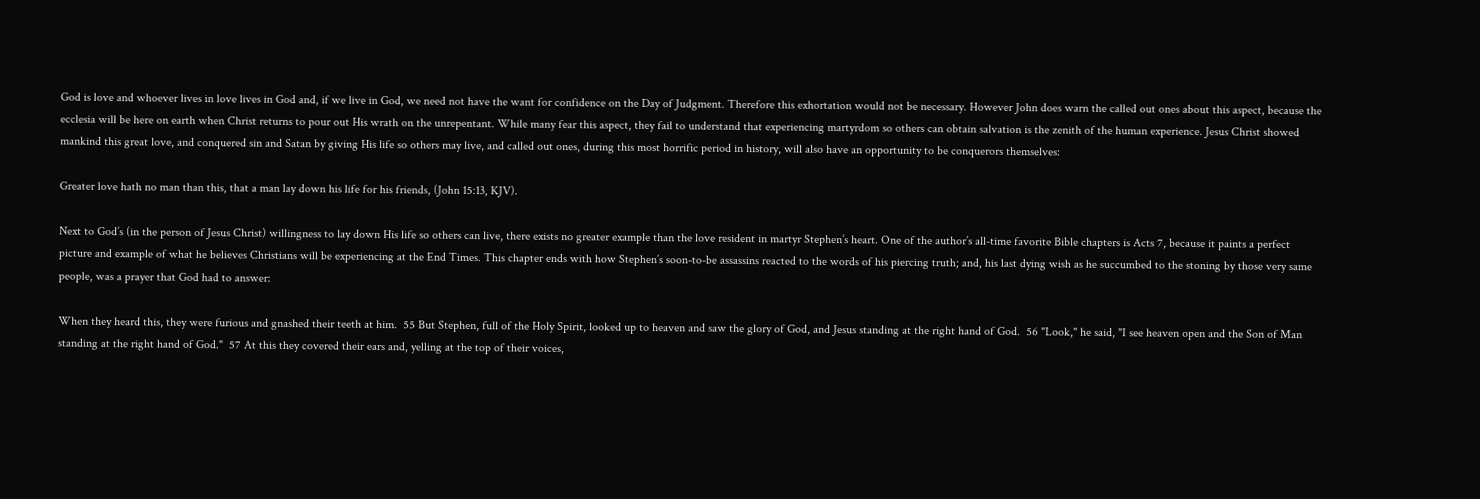God is love and whoever lives in love lives in God and, if we live in God, we need not have the want for confidence on the Day of Judgment. Therefore this exhortation would not be necessary. However John does warn the called out ones about this aspect, because the ecclesia will be here on earth when Christ returns to pour out His wrath on the unrepentant. While many fear this aspect, they fail to understand that experiencing martyrdom so others can obtain salvation is the zenith of the human experience. Jesus Christ showed mankind this great love, and conquered sin and Satan by giving His life so others may live, and called out ones, during this most horrific period in history, will also have an opportunity to be conquerors themselves:

Greater love hath no man than this, that a man lay down his life for his friends, (John 15:13, KJV).

Next to God’s (in the person of Jesus Christ) willingness to lay down His life so others can live, there exists no greater example than the love resident in martyr Stephen’s heart. One of the author’s all-time favorite Bible chapters is Acts 7, because it paints a perfect picture and example of what he believes Christians will be experiencing at the End Times. This chapter ends with how Stephen’s soon-to-be assassins reacted to the words of his piercing truth; and, his last dying wish as he succumbed to the stoning by those very same people, was a prayer that God had to answer:

When they heard this, they were furious and gnashed their teeth at him.  55 But Stephen, full of the Holy Spirit, looked up to heaven and saw the glory of God, and Jesus standing at the right hand of God.  56 "Look," he said, "I see heaven open and the Son of Man standing at the right hand of God."  57 At this they covered their ears and, yelling at the top of their voices,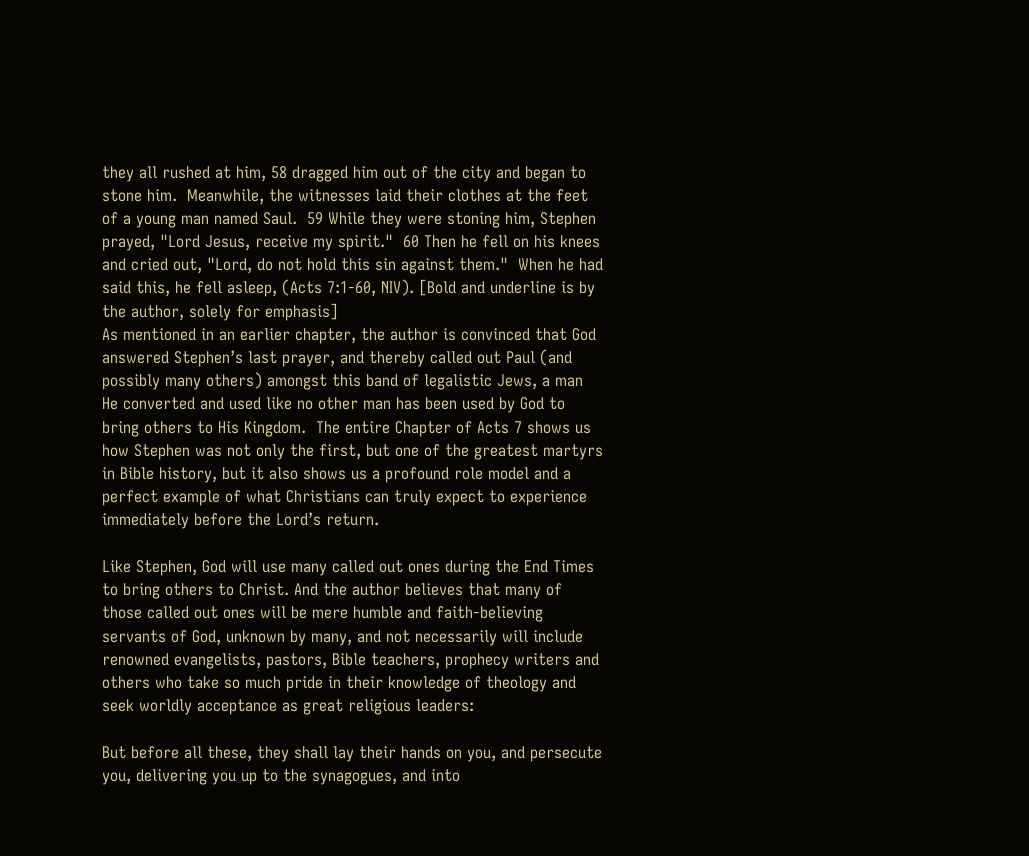they all rushed at him, 58 dragged him out of the city and began to stone him.  Meanwhile, the witnesses laid their clothes at the feet of a young man named Saul.  59 While they were stoning him, Stephen prayed, "Lord Jesus, receive my spirit."  60 Then he fell on his knees and cried out, "Lord, do not hold this sin against them."  When he had said this, he fell asleep, (Acts 7:1-60, NIV). [Bold and underline is by the author, solely for emphasis]
As mentioned in an earlier chapter, the author is convinced that God answered Stephen’s last prayer, and thereby called out Paul (and possibly many others) amongst this band of legalistic Jews, a man He converted and used like no other man has been used by God to bring others to His Kingdom.  The entire Chapter of Acts 7 shows us how Stephen was not only the first, but one of the greatest martyrs in Bible history, but it also shows us a profound role model and a perfect example of what Christians can truly expect to experience immediately before the Lord’s return.

Like Stephen, God will use many called out ones during the End Times to bring others to Christ. And the author believes that many of those called out ones will be mere humble and faith-believing servants of God, unknown by many, and not necessarily will include renowned evangelists, pastors, Bible teachers, prophecy writers and others who take so much pride in their knowledge of theology and seek worldly acceptance as great religious leaders:

But before all these, they shall lay their hands on you, and persecute you, delivering you up to the synagogues, and into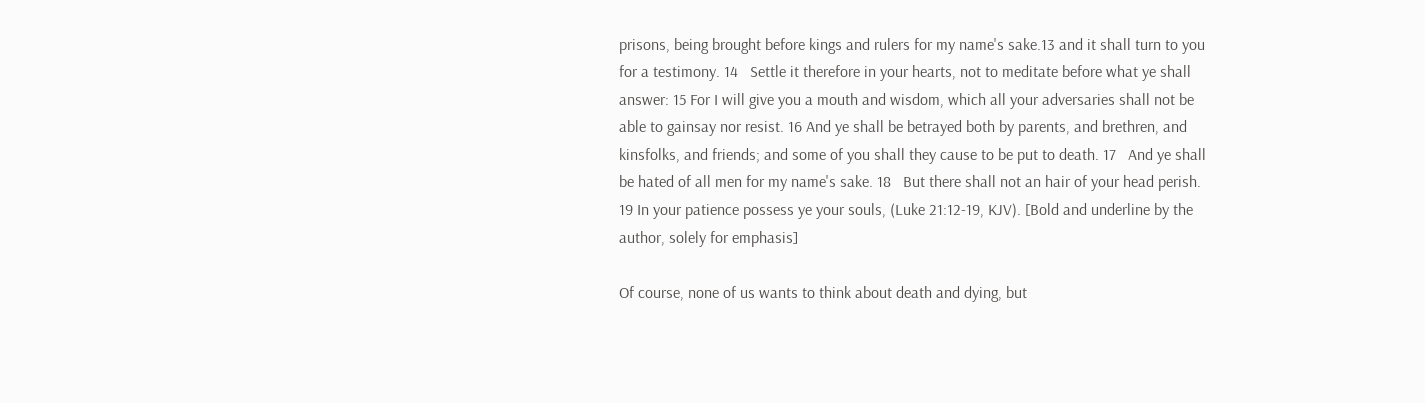prisons, being brought before kings and rulers for my name's sake.13 and it shall turn to you for a testimony. 14   Settle it therefore in your hearts, not to meditate before what ye shall answer: 15 For I will give you a mouth and wisdom, which all your adversaries shall not be able to gainsay nor resist. 16 And ye shall be betrayed both by parents, and brethren, and kinsfolks, and friends; and some of you shall they cause to be put to death. 17   And ye shall be hated of all men for my name's sake. 18   But there shall not an hair of your head perish. 19 In your patience possess ye your souls, (Luke 21:12-19, KJV). [Bold and underline by the author, solely for emphasis]

Of course, none of us wants to think about death and dying, but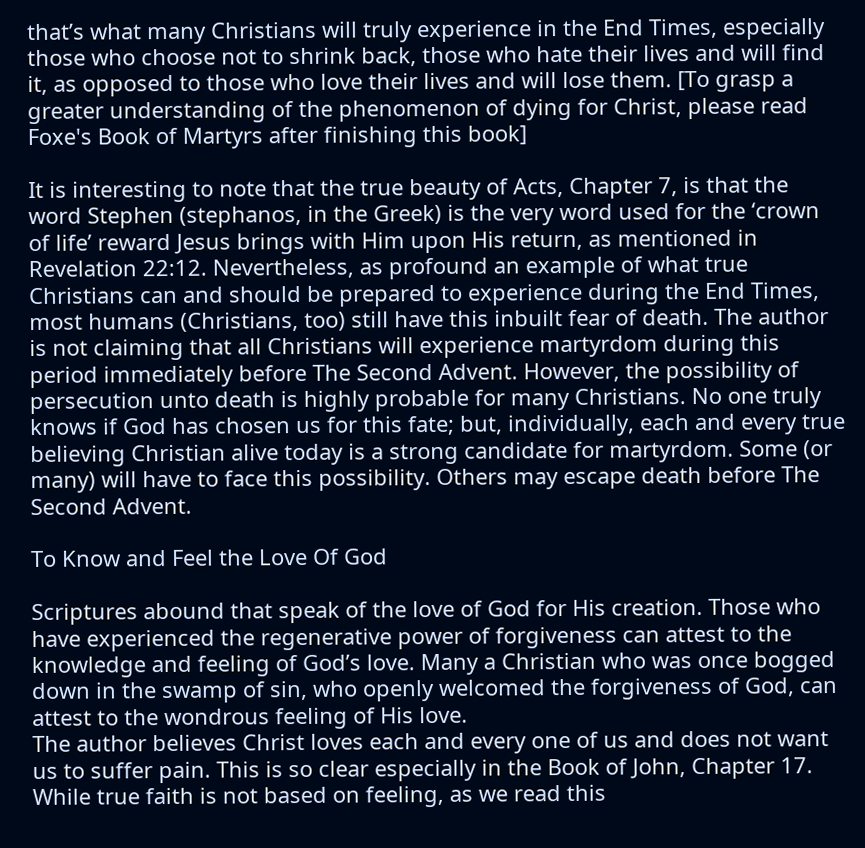that’s what many Christians will truly experience in the End Times, especially those who choose not to shrink back, those who hate their lives and will find it, as opposed to those who love their lives and will lose them. [To grasp a greater understanding of the phenomenon of dying for Christ, please read Foxe's Book of Martyrs after finishing this book]

It is interesting to note that the true beauty of Acts, Chapter 7, is that the word Stephen (stephanos, in the Greek) is the very word used for the ‘crown of life’ reward Jesus brings with Him upon His return, as mentioned in Revelation 22:12. Nevertheless, as profound an example of what true Christians can and should be prepared to experience during the End Times, most humans (Christians, too) still have this inbuilt fear of death. The author is not claiming that all Christians will experience martyrdom during this period immediately before The Second Advent. However, the possibility of persecution unto death is highly probable for many Christians. No one truly knows if God has chosen us for this fate; but, individually, each and every true believing Christian alive today is a strong candidate for martyrdom. Some (or many) will have to face this possibility. Others may escape death before The Second Advent.

To Know and Feel the Love Of God

Scriptures abound that speak of the love of God for His creation. Those who have experienced the regenerative power of forgiveness can attest to the knowledge and feeling of God’s love. Many a Christian who was once bogged down in the swamp of sin, who openly welcomed the forgiveness of God, can attest to the wondrous feeling of His love.
The author believes Christ loves each and every one of us and does not want us to suffer pain. This is so clear especially in the Book of John, Chapter 17.  While true faith is not based on feeling, as we read this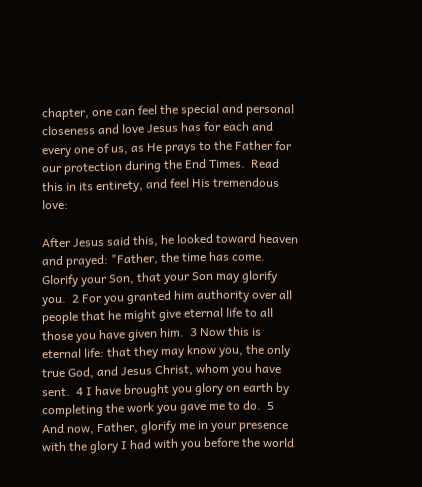chapter, one can feel the special and personal closeness and love Jesus has for each and every one of us, as He prays to the Father for our protection during the End Times.  Read this in its entirety, and feel His tremendous love:

After Jesus said this, he looked toward heaven and prayed: "Father, the time has come.  Glorify your Son, that your Son may glorify you.  2 For you granted him authority over all people that he might give eternal life to all those you have given him.  3 Now this is eternal life: that they may know you, the only true God, and Jesus Christ, whom you have sent.  4 I have brought you glory on earth by completing the work you gave me to do.  5 And now, Father, glorify me in your presence with the glory I had with you before the world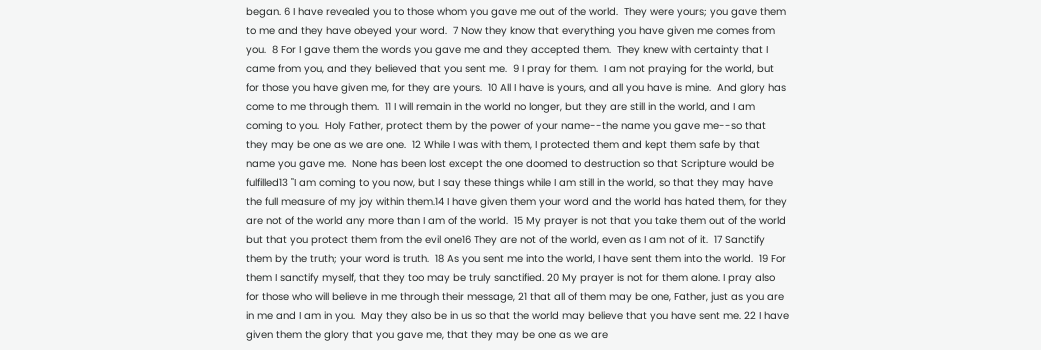began. 6 I have revealed you to those whom you gave me out of the world.  They were yours; you gave them to me and they have obeyed your word.  7 Now they know that everything you have given me comes from you.  8 For I gave them the words you gave me and they accepted them.  They knew with certainty that I came from you, and they believed that you sent me.  9 I pray for them.  I am not praying for the world, but for those you have given me, for they are yours.  10 All I have is yours, and all you have is mine.  And glory has come to me through them.  11 I will remain in the world no longer, but they are still in the world, and I am coming to you.  Holy Father, protect them by the power of your name--the name you gave me--so that they may be one as we are one.  12 While I was with them, I protected them and kept them safe by that name you gave me.  None has been lost except the one doomed to destruction so that Scripture would be fulfilled13 "I am coming to you now, but I say these things while I am still in the world, so that they may have the full measure of my joy within them.14 I have given them your word and the world has hated them, for they are not of the world any more than I am of the world.  15 My prayer is not that you take them out of the world but that you protect them from the evil one16 They are not of the world, even as I am not of it.  17 Sanctify them by the truth; your word is truth.  18 As you sent me into the world, I have sent them into the world.  19 For them I sanctify myself, that they too may be truly sanctified. 20 My prayer is not for them alone. I pray also for those who will believe in me through their message, 21 that all of them may be one, Father, just as you are in me and I am in you.  May they also be in us so that the world may believe that you have sent me. 22 I have given them the glory that you gave me, that they may be one as we are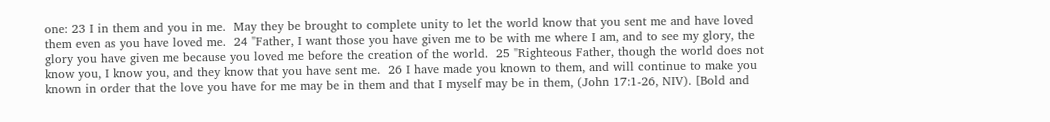one: 23 I in them and you in me.  May they be brought to complete unity to let the world know that you sent me and have loved them even as you have loved me.  24 "Father, I want those you have given me to be with me where I am, and to see my glory, the glory you have given me because you loved me before the creation of the world.  25 "Righteous Father, though the world does not know you, I know you, and they know that you have sent me.  26 I have made you known to them, and will continue to make you known in order that the love you have for me may be in them and that I myself may be in them, (John 17:1-26, NIV). [Bold and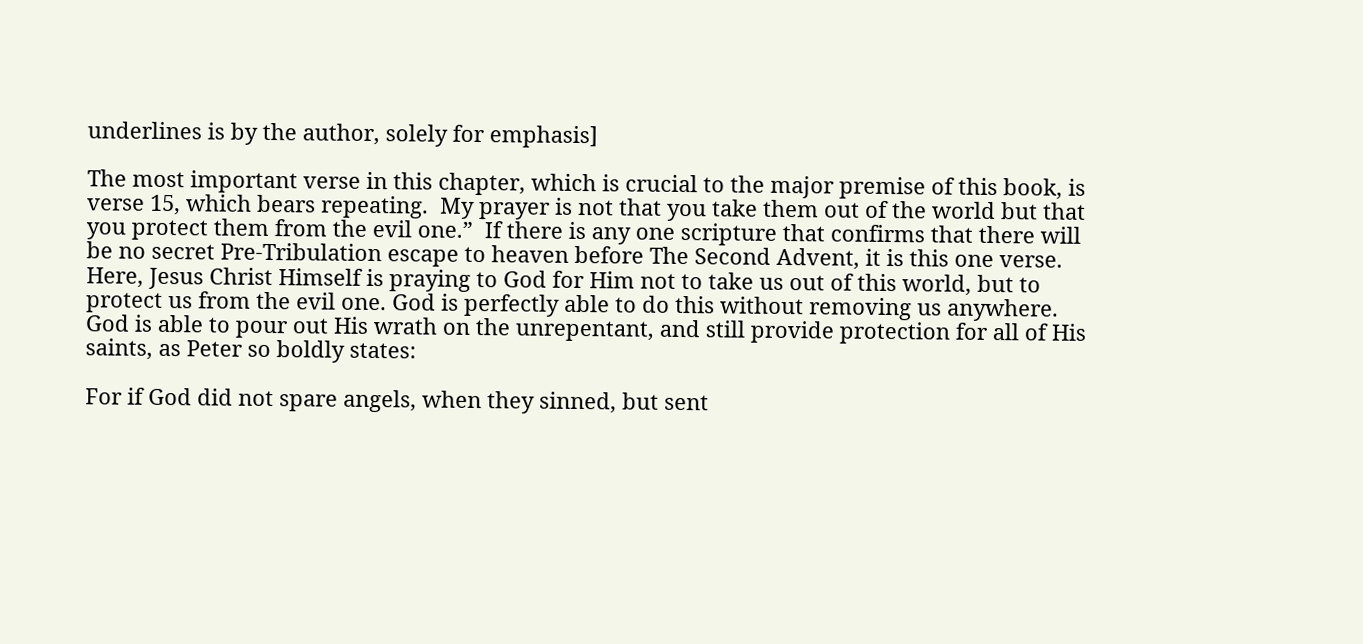underlines is by the author, solely for emphasis]

The most important verse in this chapter, which is crucial to the major premise of this book, is verse 15, which bears repeating.  My prayer is not that you take them out of the world but that you protect them from the evil one.”  If there is any one scripture that confirms that there will be no secret Pre-Tribulation escape to heaven before The Second Advent, it is this one verse.  Here, Jesus Christ Himself is praying to God for Him not to take us out of this world, but to protect us from the evil one. God is perfectly able to do this without removing us anywhere. God is able to pour out His wrath on the unrepentant, and still provide protection for all of His saints, as Peter so boldly states:

For if God did not spare angels, when they sinned, but sent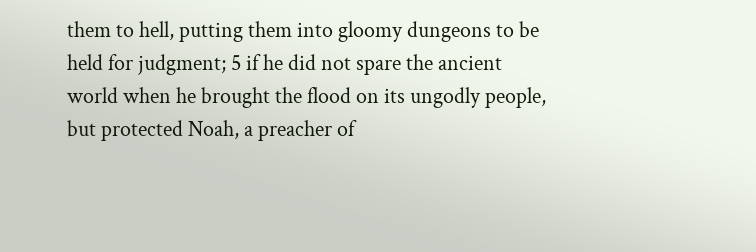them to hell, putting them into gloomy dungeons to be held for judgment; 5 if he did not spare the ancient world when he brought the flood on its ungodly people, but protected Noah, a preacher of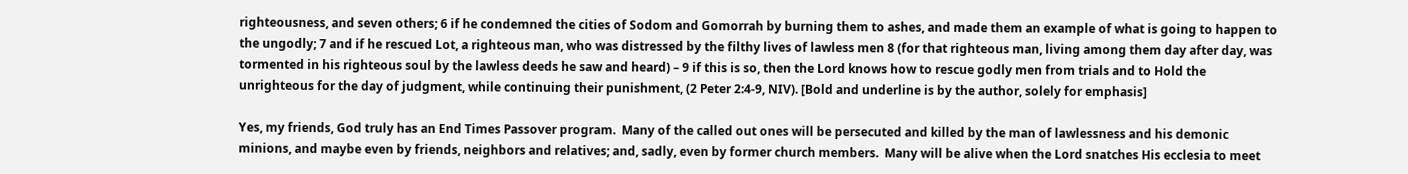righteousness, and seven others; 6 if he condemned the cities of Sodom and Gomorrah by burning them to ashes, and made them an example of what is going to happen to the ungodly; 7 and if he rescued Lot, a righteous man, who was distressed by the filthy lives of lawless men 8 (for that righteous man, living among them day after day, was tormented in his righteous soul by the lawless deeds he saw and heard) – 9 if this is so, then the Lord knows how to rescue godly men from trials and to Hold the unrighteous for the day of judgment, while continuing their punishment, (2 Peter 2:4-9, NIV). [Bold and underline is by the author, solely for emphasis]

Yes, my friends, God truly has an End Times Passover program.  Many of the called out ones will be persecuted and killed by the man of lawlessness and his demonic minions, and maybe even by friends, neighbors and relatives; and, sadly, even by former church members.  Many will be alive when the Lord snatches His ecclesia to meet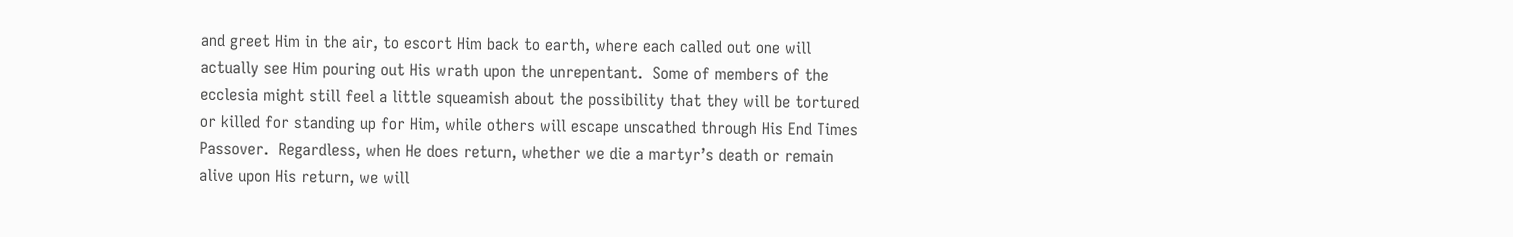and greet Him in the air, to escort Him back to earth, where each called out one will actually see Him pouring out His wrath upon the unrepentant.  Some of members of the ecclesia might still feel a little squeamish about the possibility that they will be tortured or killed for standing up for Him, while others will escape unscathed through His End Times Passover.  Regardless, when He does return, whether we die a martyr’s death or remain alive upon His return, we will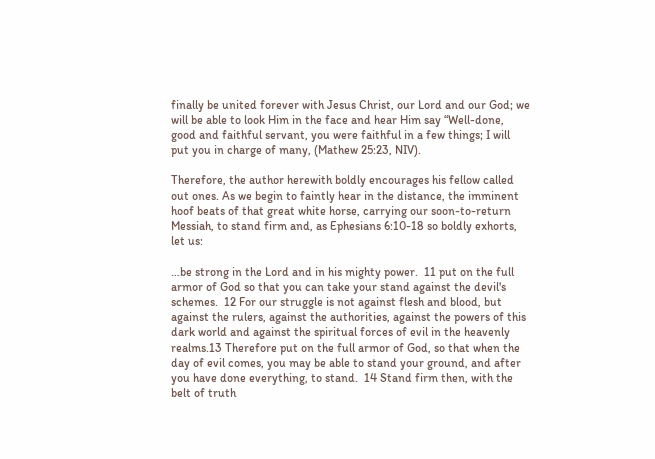finally be united forever with Jesus Christ, our Lord and our God; we will be able to look Him in the face and hear Him say “Well-done, good and faithful servant, you were faithful in a few things; I will put you in charge of many, (Mathew 25:23, NIV).

Therefore, the author herewith boldly encourages his fellow called out ones. As we begin to faintly hear in the distance, the imminent hoof beats of that great white horse, carrying our soon-to-return Messiah, to stand firm and, as Ephesians 6:10-18 so boldly exhorts, let us:

…be strong in the Lord and in his mighty power.  11 put on the full armor of God so that you can take your stand against the devil's schemes.  12 For our struggle is not against flesh and blood, but against the rulers, against the authorities, against the powers of this dark world and against the spiritual forces of evil in the heavenly realms.13 Therefore put on the full armor of God, so that when the day of evil comes, you may be able to stand your ground, and after you have done everything, to stand.  14 Stand firm then, with the belt of truth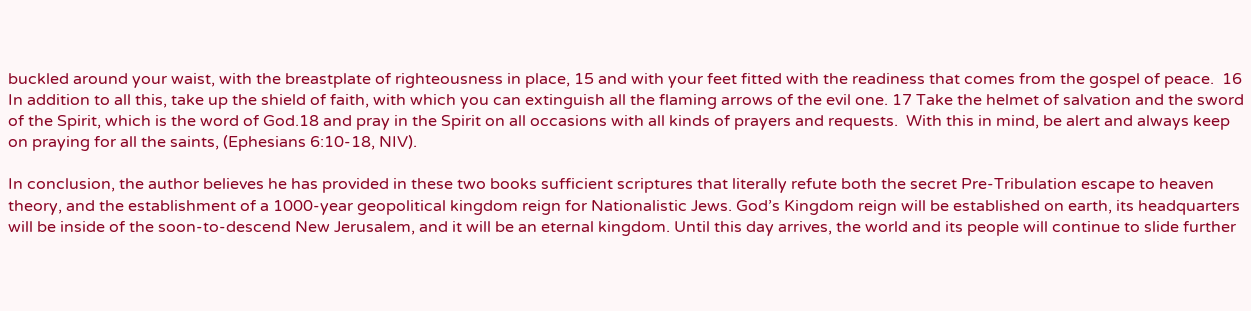buckled around your waist, with the breastplate of righteousness in place, 15 and with your feet fitted with the readiness that comes from the gospel of peace.  16 In addition to all this, take up the shield of faith, with which you can extinguish all the flaming arrows of the evil one. 17 Take the helmet of salvation and the sword of the Spirit, which is the word of God.18 and pray in the Spirit on all occasions with all kinds of prayers and requests.  With this in mind, be alert and always keep on praying for all the saints, (Ephesians 6:10-18, NIV).

In conclusion, the author believes he has provided in these two books sufficient scriptures that literally refute both the secret Pre-Tribulation escape to heaven theory, and the establishment of a 1000-year geopolitical kingdom reign for Nationalistic Jews. God’s Kingdom reign will be established on earth, its headquarters will be inside of the soon-to-descend New Jerusalem, and it will be an eternal kingdom. Until this day arrives, the world and its people will continue to slide further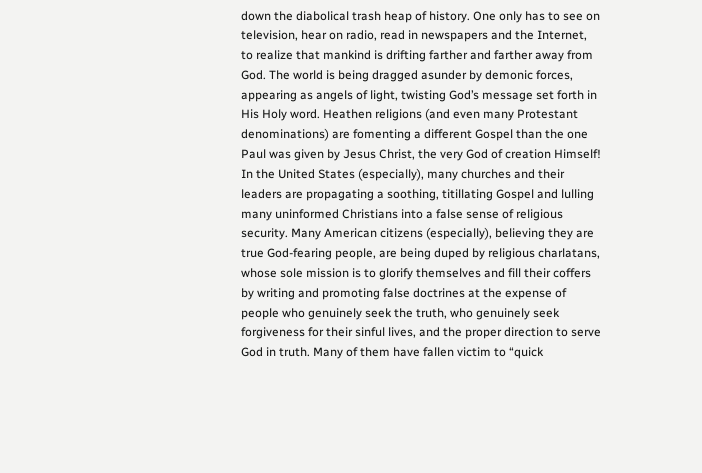down the diabolical trash heap of history. One only has to see on television, hear on radio, read in newspapers and the Internet, to realize that mankind is drifting farther and farther away from God. The world is being dragged asunder by demonic forces, appearing as angels of light, twisting God’s message set forth in His Holy word. Heathen religions (and even many Protestant denominations) are fomenting a different Gospel than the one Paul was given by Jesus Christ, the very God of creation Himself!
In the United States (especially), many churches and their leaders are propagating a soothing, titillating Gospel and lulling many uninformed Christians into a false sense of religious security. Many American citizens (especially), believing they are true God-fearing people, are being duped by religious charlatans, whose sole mission is to glorify themselves and fill their coffers by writing and promoting false doctrines at the expense of people who genuinely seek the truth, who genuinely seek forgiveness for their sinful lives, and the proper direction to serve God in truth. Many of them have fallen victim to “quick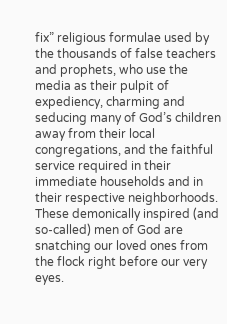fix” religious formulae used by the thousands of false teachers and prophets, who use the media as their pulpit of expediency, charming and seducing many of God’s children away from their local congregations, and the faithful service required in their immediate households and in their respective neighborhoods. These demonically inspired (and so-called) men of God are snatching our loved ones from the flock right before our very eyes.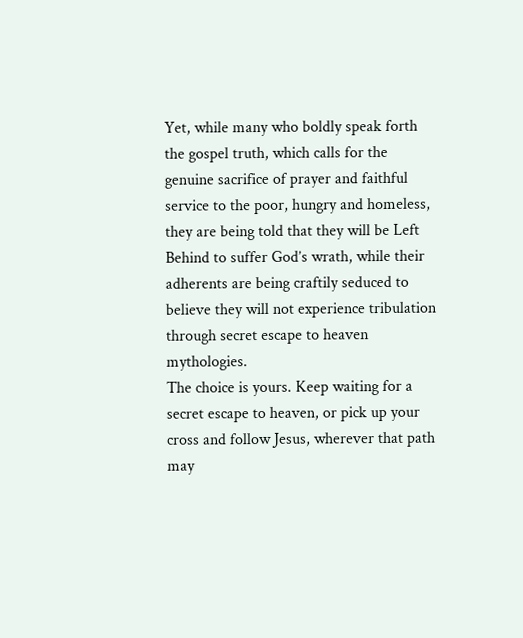Yet, while many who boldly speak forth the gospel truth, which calls for the genuine sacrifice of prayer and faithful service to the poor, hungry and homeless, they are being told that they will be Left Behind to suffer God’s wrath, while their adherents are being craftily seduced to believe they will not experience tribulation through secret escape to heaven mythologies.
The choice is yours. Keep waiting for a secret escape to heaven, or pick up your cross and follow Jesus, wherever that path may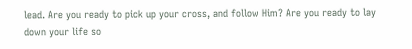lead. Are you ready to pick up your cross, and follow Him? Are you ready to lay down your life so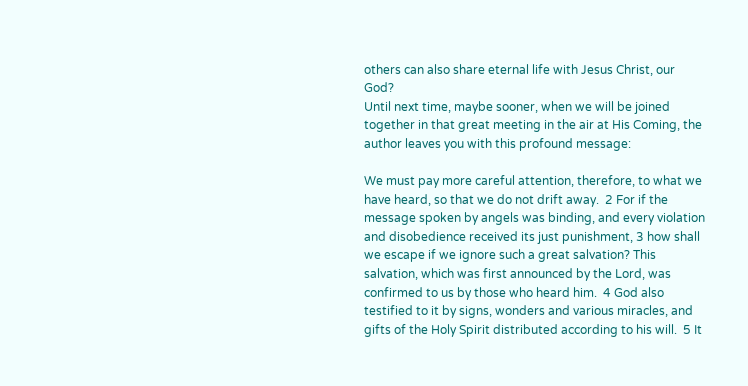others can also share eternal life with Jesus Christ, our God?
Until next time, maybe sooner, when we will be joined together in that great meeting in the air at His Coming, the author leaves you with this profound message:

We must pay more careful attention, therefore, to what we have heard, so that we do not drift away.  2 For if the message spoken by angels was binding, and every violation and disobedience received its just punishment, 3 how shall we escape if we ignore such a great salvation? This salvation, which was first announced by the Lord, was confirmed to us by those who heard him.  4 God also testified to it by signs, wonders and various miracles, and gifts of the Holy Spirit distributed according to his will.  5 It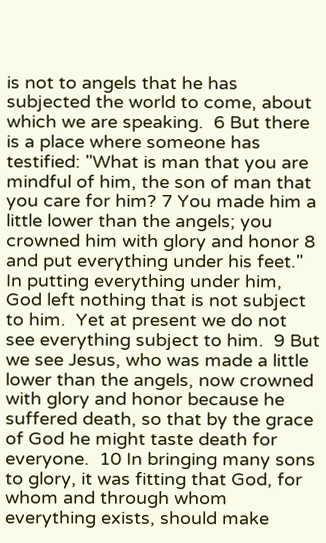is not to angels that he has subjected the world to come, about which we are speaking.  6 But there is a place where someone has testified: "What is man that you are mindful of him, the son of man that you care for him? 7 You made him a little lower than the angels; you crowned him with glory and honor 8 and put everything under his feet." In putting everything under him, God left nothing that is not subject to him.  Yet at present we do not see everything subject to him.  9 But we see Jesus, who was made a little lower than the angels, now crowned with glory and honor because he suffered death, so that by the grace of God he might taste death for everyone.  10 In bringing many sons to glory, it was fitting that God, for whom and through whom everything exists, should make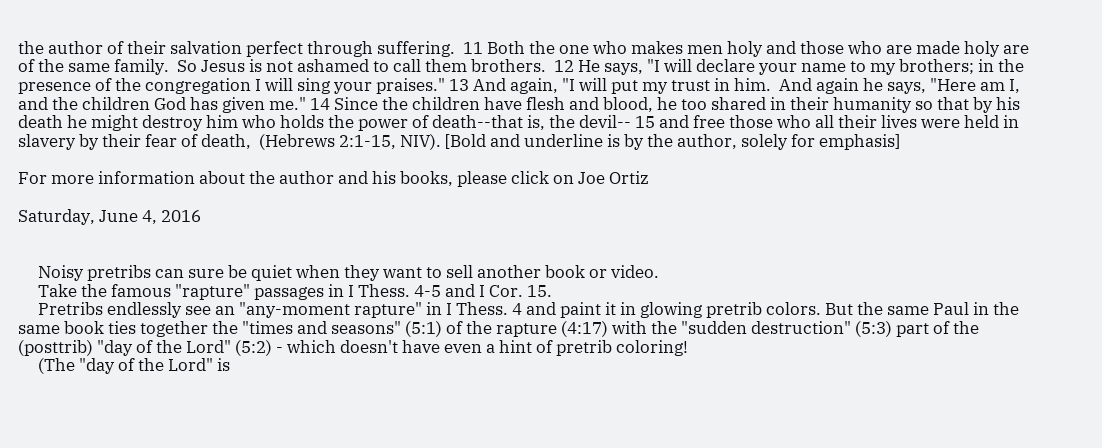the author of their salvation perfect through suffering.  11 Both the one who makes men holy and those who are made holy are of the same family.  So Jesus is not ashamed to call them brothers.  12 He says, "I will declare your name to my brothers; in the presence of the congregation I will sing your praises." 13 And again, "I will put my trust in him.  And again he says, "Here am I, and the children God has given me." 14 Since the children have flesh and blood, he too shared in their humanity so that by his death he might destroy him who holds the power of death--that is, the devil-- 15 and free those who all their lives were held in slavery by their fear of death,  (Hebrews 2:1-15, NIV). [Bold and underline is by the author, solely for emphasis]

For more information about the author and his books, please click on Joe Ortiz

Saturday, June 4, 2016


     Noisy pretribs can sure be quiet when they want to sell another book or video.
     Take the famous "rapture" passages in I Thess. 4-5 and I Cor. 15.
     Pretribs endlessly see an "any-moment rapture" in I Thess. 4 and paint it in glowing pretrib colors. But the same Paul in the same book ties together the "times and seasons" (5:1) of the rapture (4:17) with the "sudden destruction" (5:3) part of the (posttrib) "day of the Lord" (5:2) - which doesn't have even a hint of pretrib coloring!
     (The "day of the Lord" is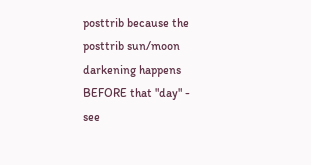posttrib because the posttrib sun/moon darkening happens BEFORE that "day" - see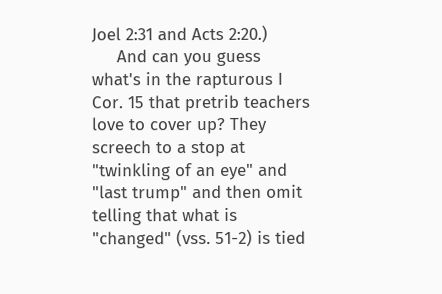Joel 2:31 and Acts 2:20.)
     And can you guess what's in the rapturous I Cor. 15 that pretrib teachers love to cover up? They screech to a stop at "twinkling of an eye" and "last trump" and then omit telling that what is "changed" (vss. 51-2) is tied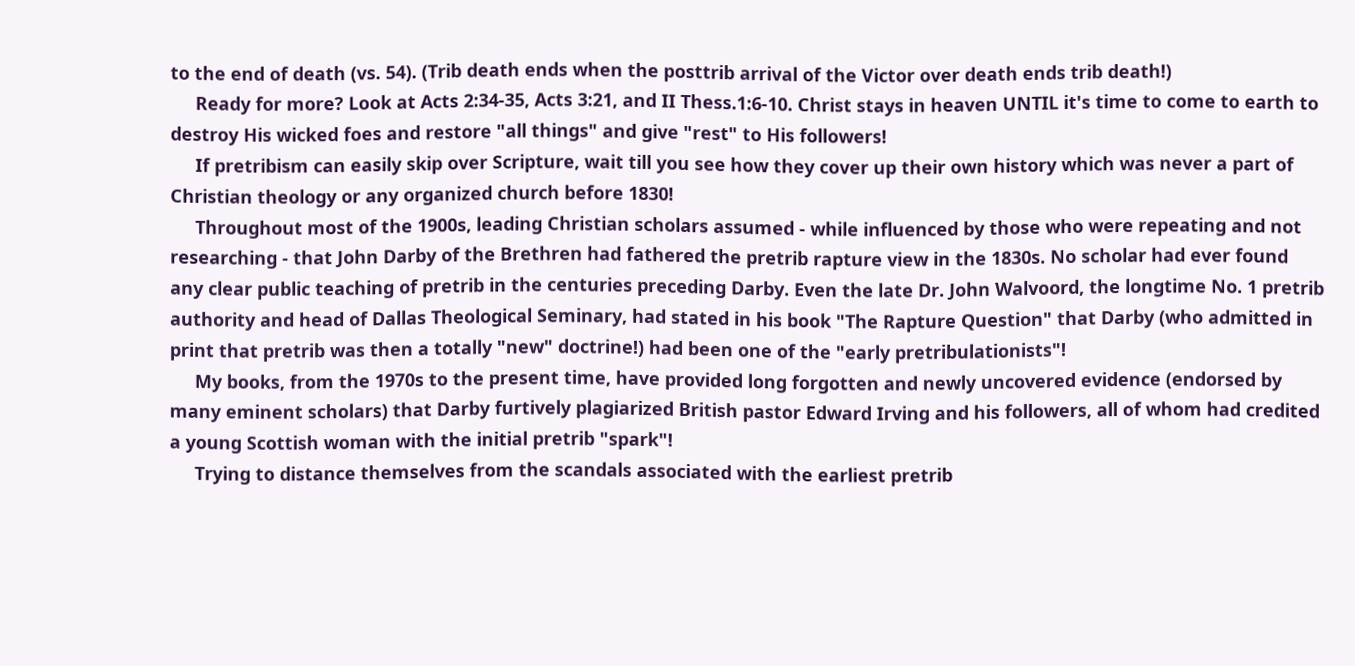to the end of death (vs. 54). (Trib death ends when the posttrib arrival of the Victor over death ends trib death!)
     Ready for more? Look at Acts 2:34-35, Acts 3:21, and II Thess.1:6-10. Christ stays in heaven UNTIL it's time to come to earth to destroy His wicked foes and restore "all things" and give "rest" to His followers!
     If pretribism can easily skip over Scripture, wait till you see how they cover up their own history which was never a part of Christian theology or any organized church before 1830!
     Throughout most of the 1900s, leading Christian scholars assumed - while influenced by those who were repeating and not researching - that John Darby of the Brethren had fathered the pretrib rapture view in the 1830s. No scholar had ever found any clear public teaching of pretrib in the centuries preceding Darby. Even the late Dr. John Walvoord, the longtime No. 1 pretrib authority and head of Dallas Theological Seminary, had stated in his book "The Rapture Question" that Darby (who admitted in print that pretrib was then a totally "new" doctrine!) had been one of the "early pretribulationists"!
     My books, from the 1970s to the present time, have provided long forgotten and newly uncovered evidence (endorsed by many eminent scholars) that Darby furtively plagiarized British pastor Edward Irving and his followers, all of whom had credited a young Scottish woman with the initial pretrib "spark"!
     Trying to distance themselves from the scandals associated with the earliest pretrib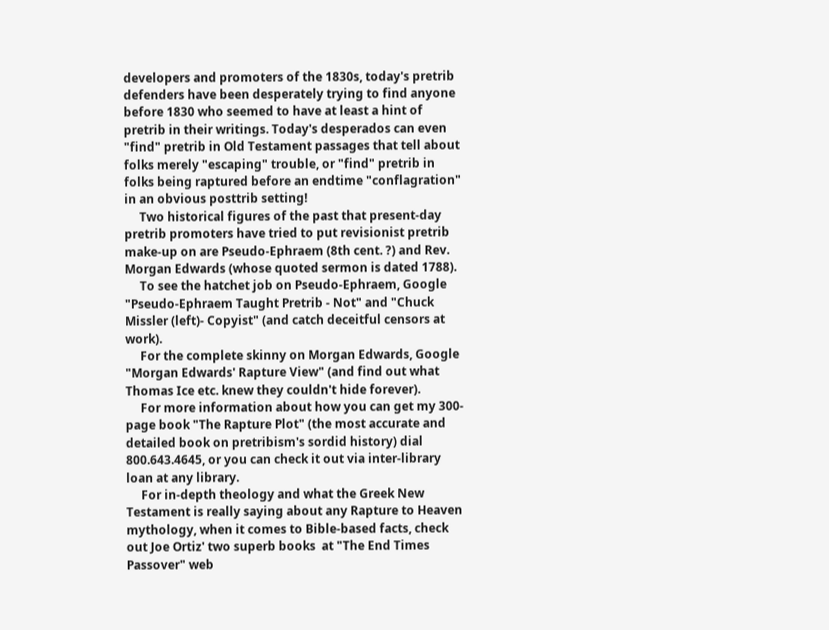developers and promoters of the 1830s, today's pretrib defenders have been desperately trying to find anyone before 1830 who seemed to have at least a hint of pretrib in their writings. Today's desperados can even "find" pretrib in Old Testament passages that tell about folks merely "escaping" trouble, or "find" pretrib in folks being raptured before an endtime "conflagration" in an obvious posttrib setting!
     Two historical figures of the past that present-day pretrib promoters have tried to put revisionist pretrib make-up on are Pseudo-Ephraem (8th cent. ?) and Rev. Morgan Edwards (whose quoted sermon is dated 1788).
     To see the hatchet job on Pseudo-Ephraem, Google "Pseudo-Ephraem Taught Pretrib - Not" and "Chuck Missler (left)- Copyist" (and catch deceitful censors at work).
     For the complete skinny on Morgan Edwards, Google "Morgan Edwards' Rapture View" (and find out what Thomas Ice etc. knew they couldn't hide forever).
     For more information about how you can get my 300-page book "The Rapture Plot" (the most accurate and detailed book on pretribism's sordid history) dial 800.643.4645, or you can check it out via inter-library loan at any library.
     For in-depth theology and what the Greek New Testament is really saying about any Rapture to Heaven mythology, when it comes to Bible-based facts, check out Joe Ortiz' two superb books  at "The End Times Passover" web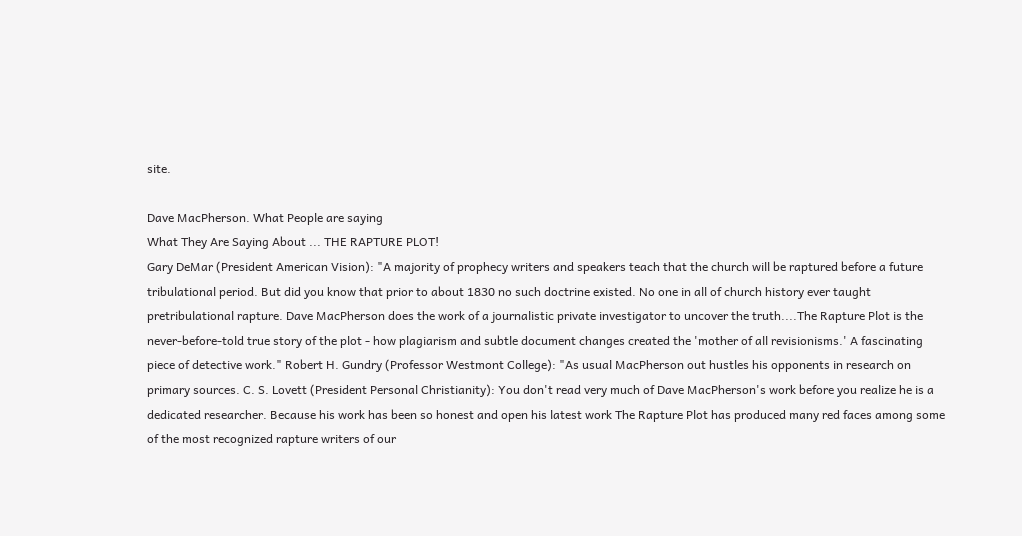site.

Dave MacPherson. What People are saying
What They Are Saying About ... THE RAPTURE PLOT!
Gary DeMar (President American Vision): "A majority of prophecy writers and speakers teach that the church will be raptured before a future tribulational period. But did you know that prior to about 1830 no such doctrine existed. No one in all of church history ever taught pretribulational rapture. Dave MacPherson does the work of a journalistic private investigator to uncover the truth....The Rapture Plot is the never-before-told true story of the plot - how plagiarism and subtle document changes created the 'mother of all revisionisms.' A fascinating piece of detective work." Robert H. Gundry (Professor Westmont College): "As usual MacPherson out hustles his opponents in research on primary sources. C. S. Lovett (President Personal Christianity): You don't read very much of Dave MacPherson's work before you realize he is a dedicated researcher. Because his work has been so honest and open his latest work The Rapture Plot has produced many red faces among some of the most recognized rapture writers of our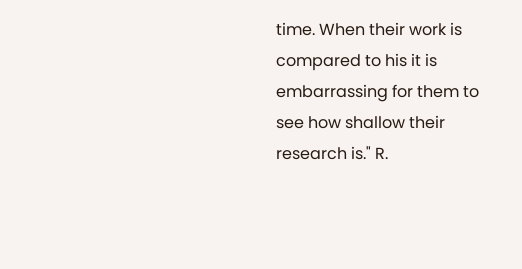time. When their work is compared to his it is embarrassing for them to see how shallow their research is." R.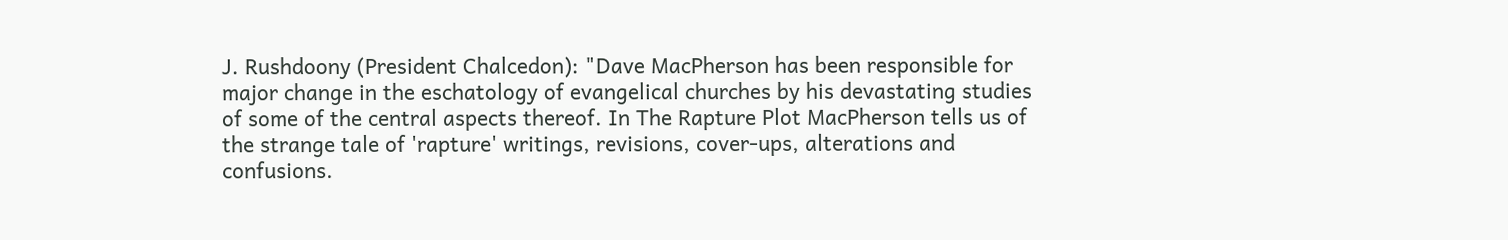J. Rushdoony (President Chalcedon): "Dave MacPherson has been responsible for major change in the eschatology of evangelical churches by his devastating studies of some of the central aspects thereof. In The Rapture Plot MacPherson tells us of the strange tale of 'rapture' writings, revisions, cover-ups, alterations and confusions.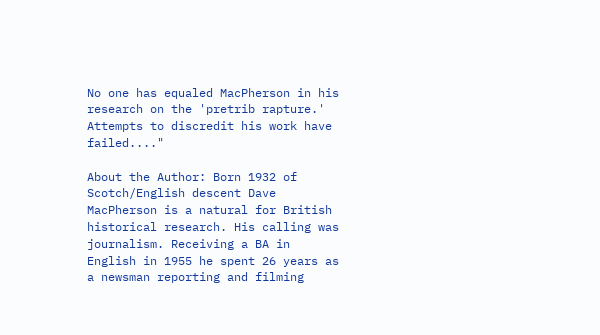No one has equaled MacPherson in his research on the 'pretrib rapture.' Attempts to discredit his work have failed...."

About the Author: Born 1932 of Scotch/English descent Dave MacPherson is a natural for British historical research. His calling was journalism. Receiving a BA in English in 1955 he spent 26 years as a newsman reporting and filming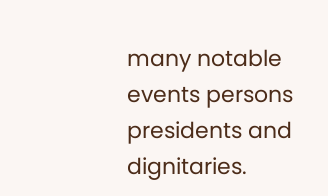many notable events persons presidents and dignitaries.